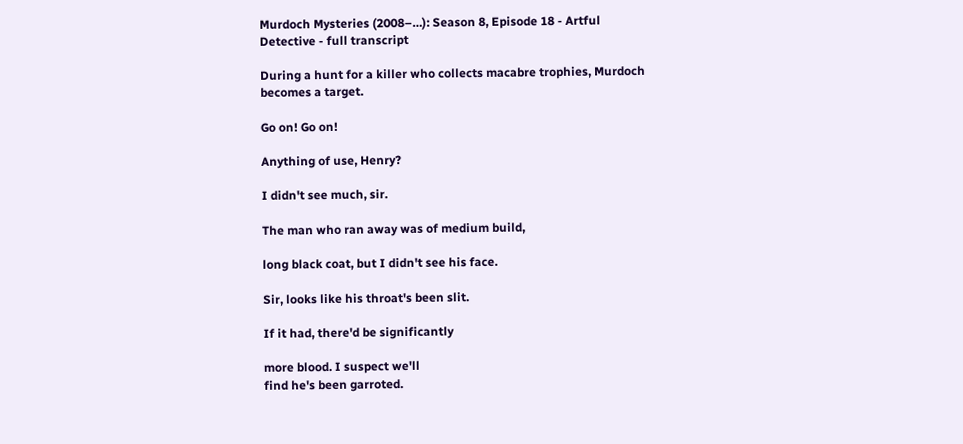Murdoch Mysteries (2008–…): Season 8, Episode 18 - Artful Detective - full transcript

During a hunt for a killer who collects macabre trophies, Murdoch becomes a target.

Go on! Go on!

Anything of use, Henry?

I didn't see much, sir.

The man who ran away was of medium build,

long black coat, but I didn't see his face.

Sir, looks like his throat's been slit.

If it had, there'd be significantly

more blood. I suspect we'll
find he's been garroted.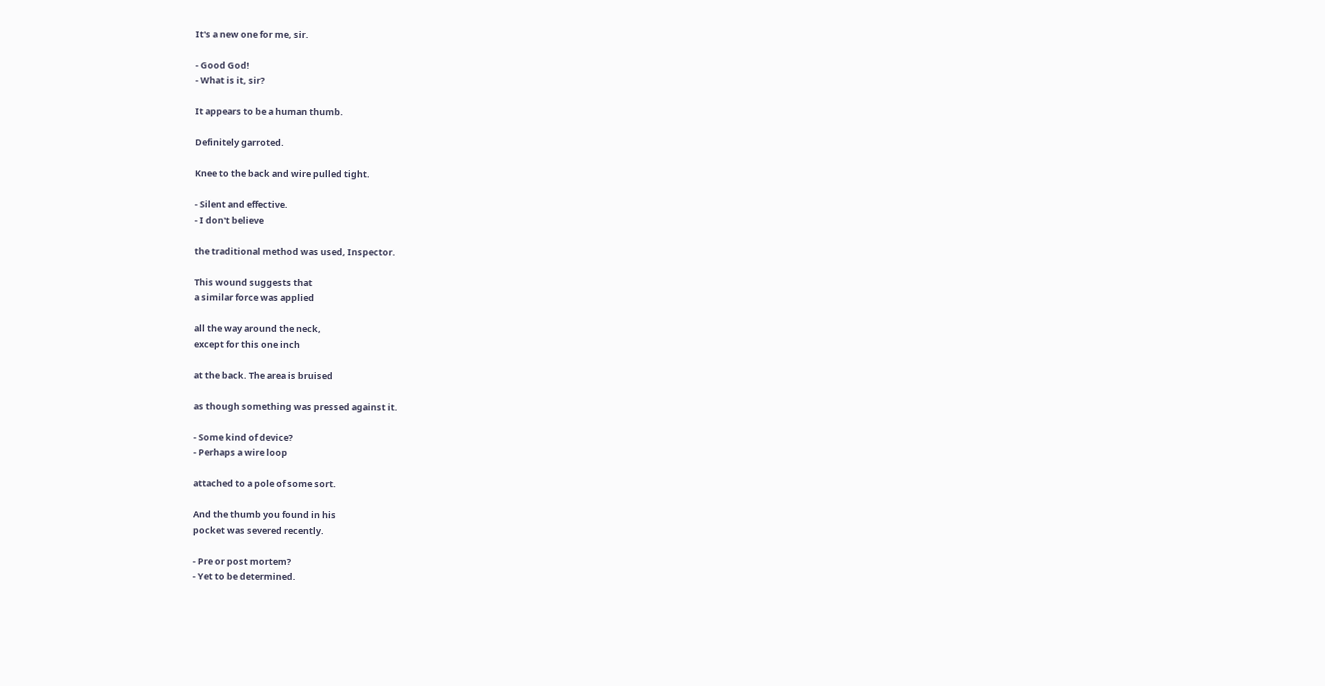It's a new one for me, sir.

- Good God!
- What is it, sir?

It appears to be a human thumb.

Definitely garroted.

Knee to the back and wire pulled tight.

- Silent and effective.
- I don't believe

the traditional method was used, Inspector.

This wound suggests that
a similar force was applied

all the way around the neck,
except for this one inch

at the back. The area is bruised

as though something was pressed against it.

- Some kind of device?
- Perhaps a wire loop

attached to a pole of some sort.

And the thumb you found in his
pocket was severed recently.

- Pre or post mortem?
- Yet to be determined.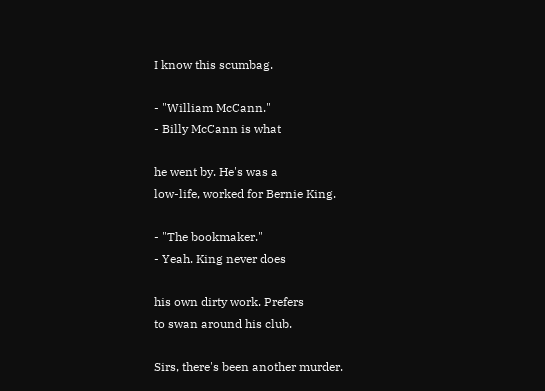I know this scumbag.

- "William McCann."
- Billy McCann is what

he went by. He's was a
low-life, worked for Bernie King.

- "The bookmaker."
- Yeah. King never does

his own dirty work. Prefers
to swan around his club.

Sirs, there's been another murder.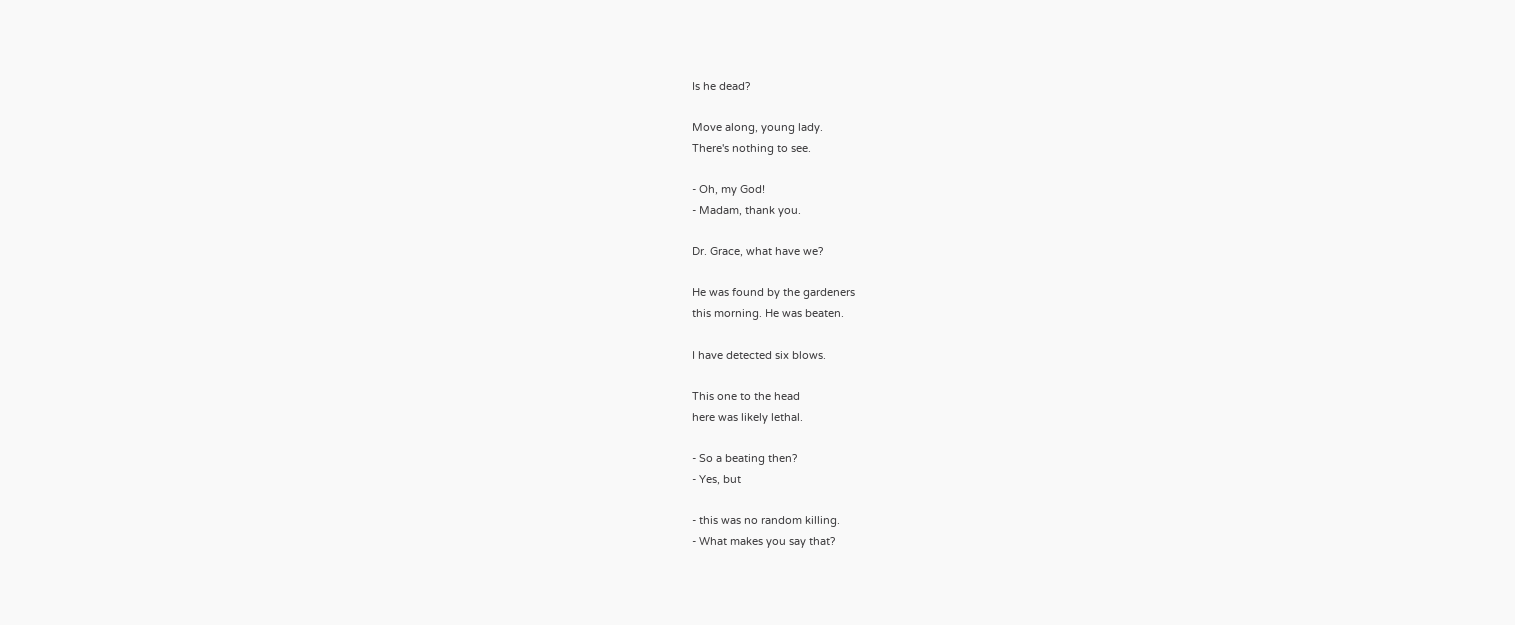Is he dead?

Move along, young lady.
There's nothing to see.

- Oh, my God!
- Madam, thank you.

Dr. Grace, what have we?

He was found by the gardeners
this morning. He was beaten.

I have detected six blows.

This one to the head
here was likely lethal.

- So a beating then?
- Yes, but

- this was no random killing.
- What makes you say that?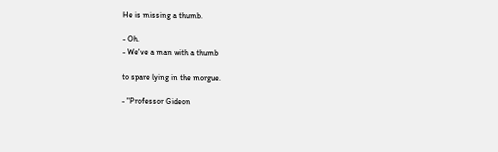He is missing a thumb.

- Oh.
- We've a man with a thumb

to spare lying in the morgue.

- "Professor Gideon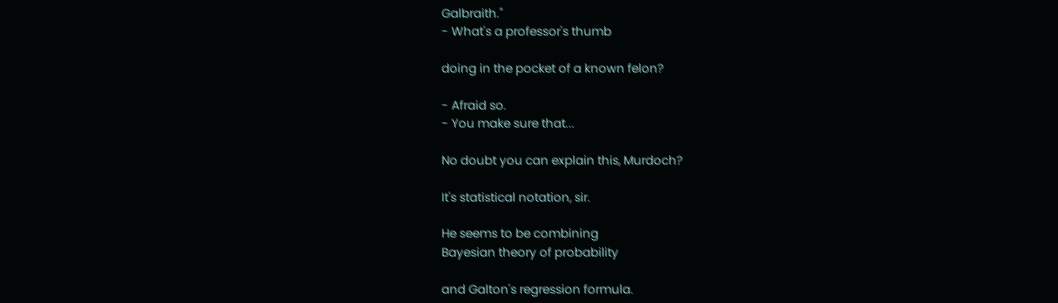Galbraith."
- What's a professor's thumb

doing in the pocket of a known felon?

- Afraid so.
- You make sure that...

No doubt you can explain this, Murdoch?

It's statistical notation, sir.

He seems to be combining
Bayesian theory of probability

and Galton's regression formula.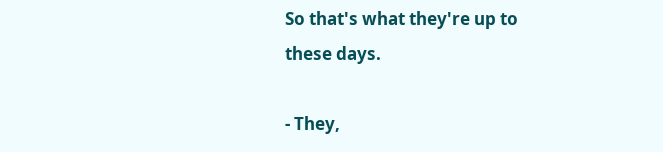So that's what they're up to these days.

- They,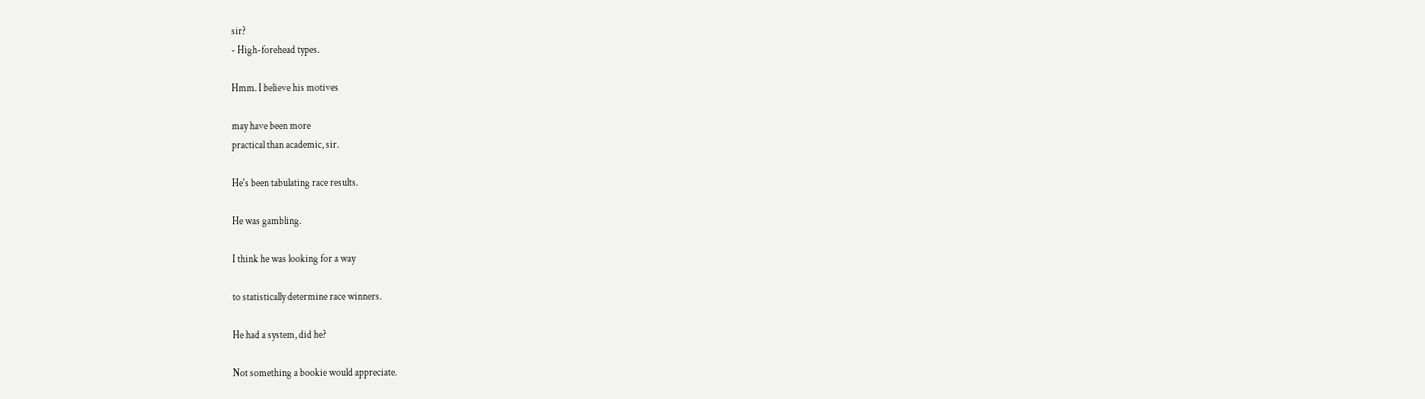sir?
- High-forehead types.

Hmm. I believe his motives

may have been more
practical than academic, sir.

He's been tabulating race results.

He was gambling.

I think he was looking for a way

to statistically determine race winners.

He had a system, did he?

Not something a bookie would appreciate.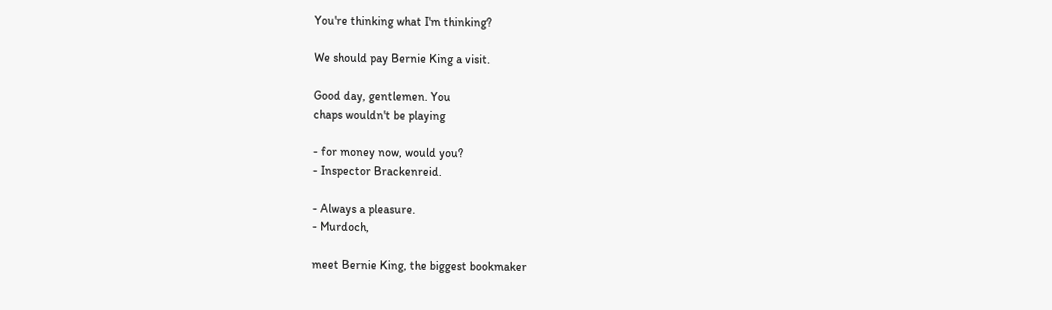You're thinking what I'm thinking?

We should pay Bernie King a visit.

Good day, gentlemen. You
chaps wouldn't be playing

- for money now, would you?
- Inspector Brackenreid.

- Always a pleasure.
- Murdoch,

meet Bernie King, the biggest bookmaker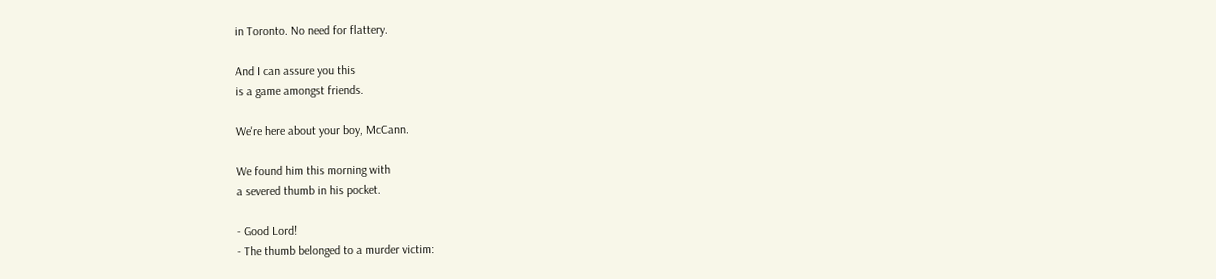in Toronto. No need for flattery.

And I can assure you this
is a game amongst friends.

We're here about your boy, McCann.

We found him this morning with
a severed thumb in his pocket.

- Good Lord!
- The thumb belonged to a murder victim: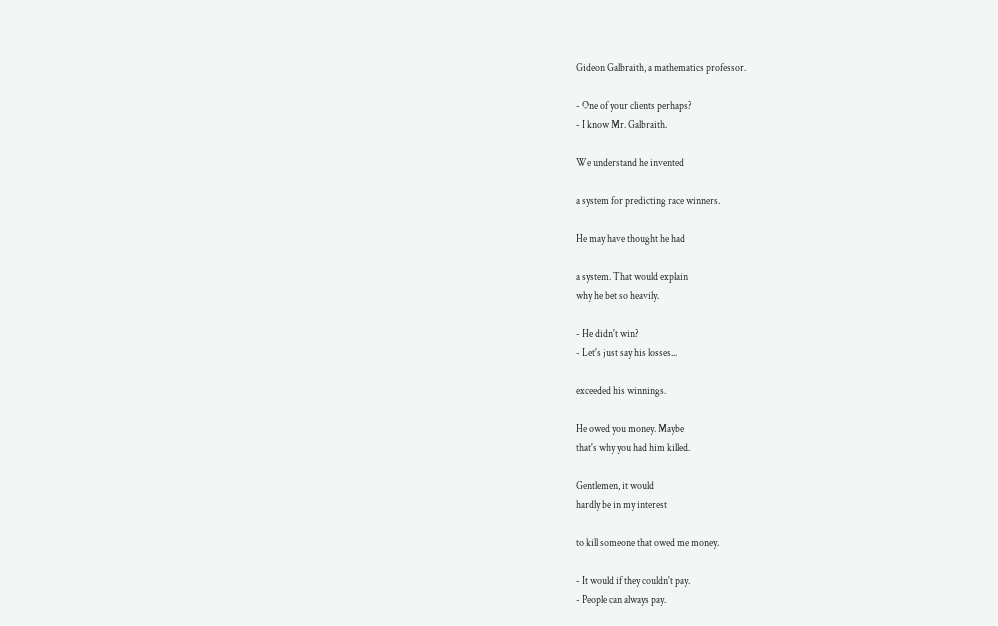Gideon Galbraith, a mathematics professor.

- One of your clients perhaps?
- I know Mr. Galbraith.

We understand he invented

a system for predicting race winners.

He may have thought he had

a system. That would explain
why he bet so heavily.

- He didn't win?
- Let's just say his losses...

exceeded his winnings.

He owed you money. Maybe
that's why you had him killed.

Gentlemen, it would
hardly be in my interest

to kill someone that owed me money.

- It would if they couldn't pay.
- People can always pay.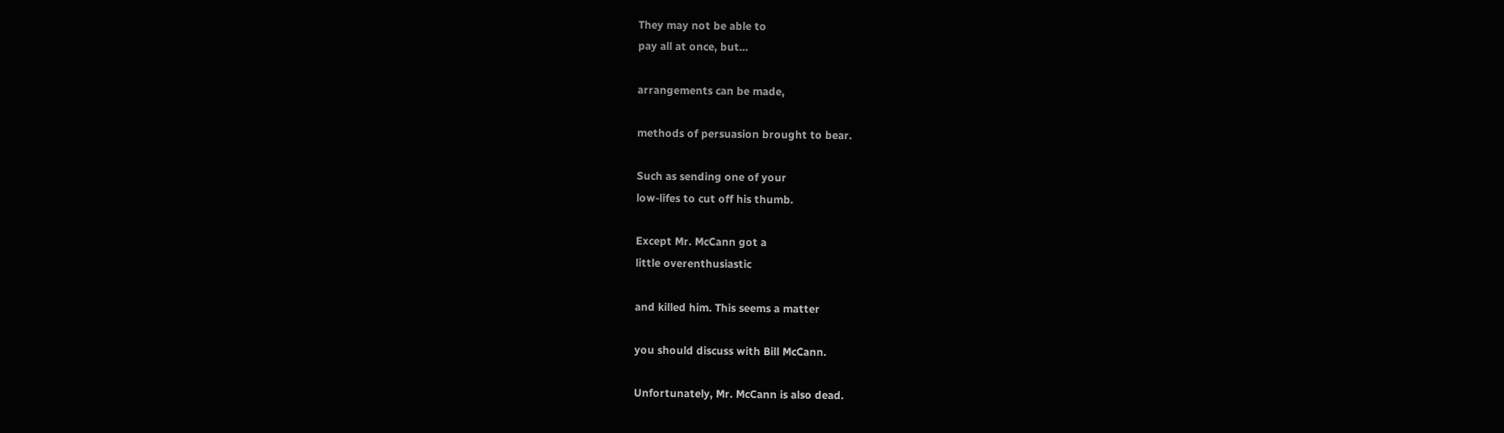They may not be able to
pay all at once, but...

arrangements can be made,

methods of persuasion brought to bear.

Such as sending one of your
low-lifes to cut off his thumb.

Except Mr. McCann got a
little overenthusiastic

and killed him. This seems a matter

you should discuss with Bill McCann.

Unfortunately, Mr. McCann is also dead.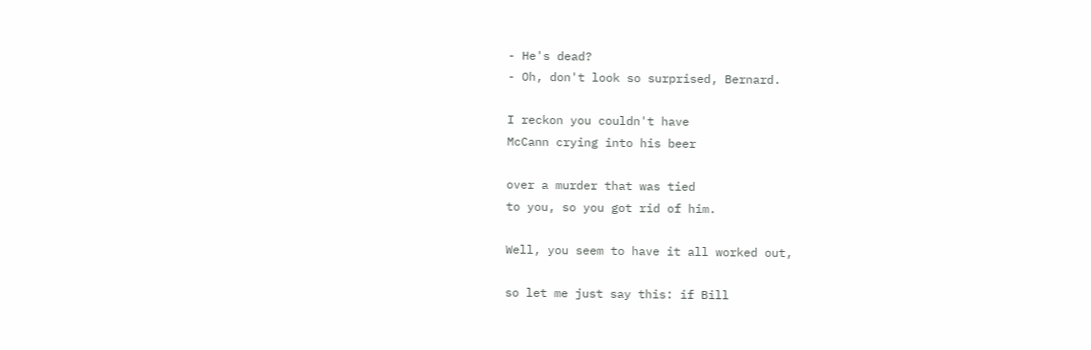- He's dead?
- Oh, don't look so surprised, Bernard.

I reckon you couldn't have
McCann crying into his beer

over a murder that was tied
to you, so you got rid of him.

Well, you seem to have it all worked out,

so let me just say this: if Bill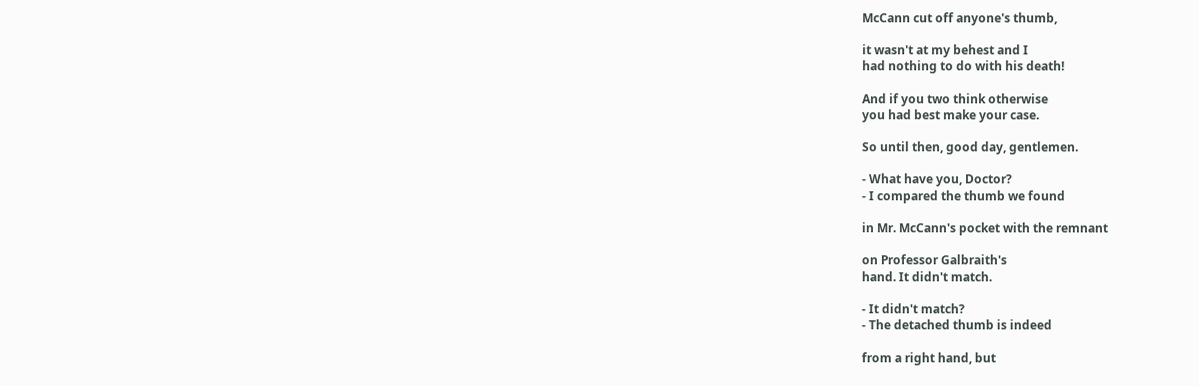McCann cut off anyone's thumb,

it wasn't at my behest and I
had nothing to do with his death!

And if you two think otherwise
you had best make your case.

So until then, good day, gentlemen.

- What have you, Doctor?
- I compared the thumb we found

in Mr. McCann's pocket with the remnant

on Professor Galbraith's
hand. It didn't match.

- It didn't match?
- The detached thumb is indeed

from a right hand, but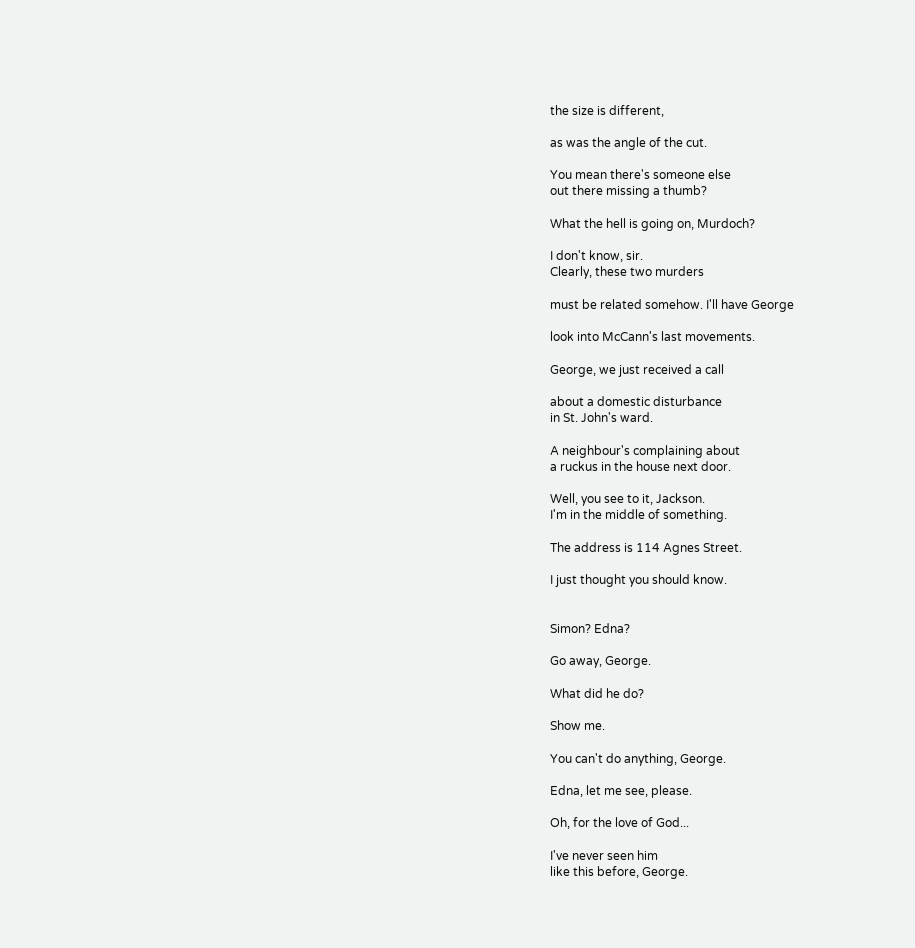the size is different,

as was the angle of the cut.

You mean there's someone else
out there missing a thumb?

What the hell is going on, Murdoch?

I don't know, sir.
Clearly, these two murders

must be related somehow. I'll have George

look into McCann's last movements.

George, we just received a call

about a domestic disturbance
in St. John's ward.

A neighbour's complaining about
a ruckus in the house next door.

Well, you see to it, Jackson.
I'm in the middle of something.

The address is 114 Agnes Street.

I just thought you should know.


Simon? Edna?

Go away, George.

What did he do?

Show me.

You can't do anything, George.

Edna, let me see, please.

Oh, for the love of God...

I've never seen him
like this before, George.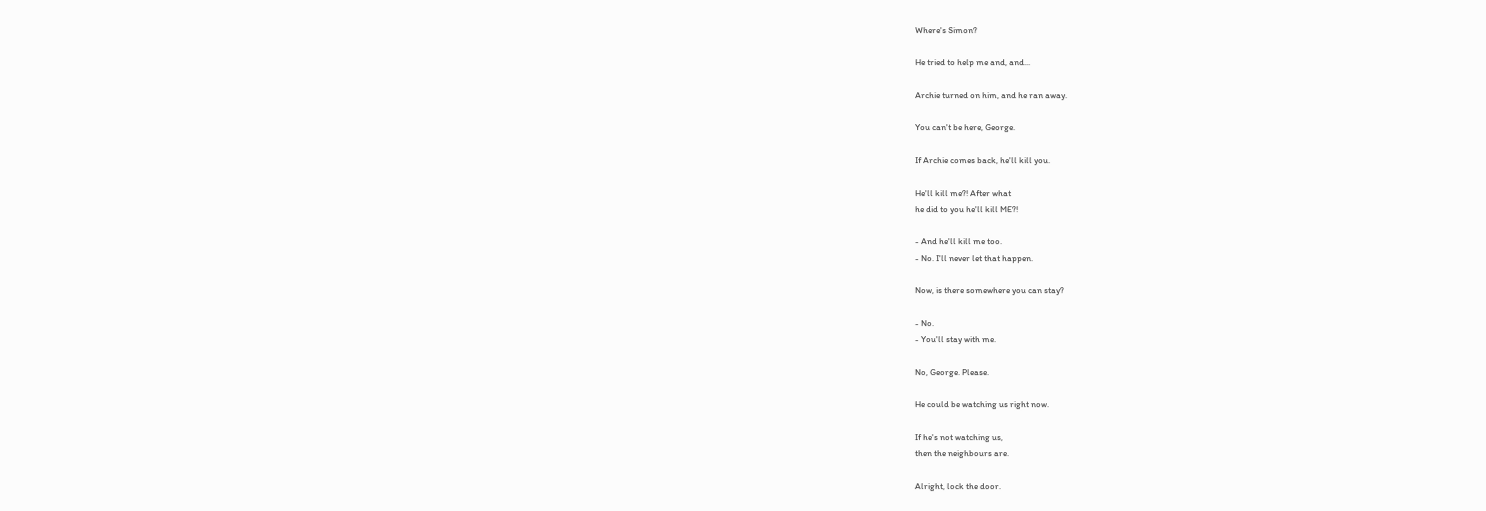Where's Simon?

He tried to help me and, and...

Archie turned on him, and he ran away.

You can't be here, George.

If Archie comes back, he'll kill you.

He'll kill me?! After what
he did to you he'll kill ME?!

- And he'll kill me too.
- No. I'll never let that happen.

Now, is there somewhere you can stay?

- No.
- You'll stay with me.

No, George. Please.

He could be watching us right now.

If he's not watching us,
then the neighbours are.

Alright, lock the door.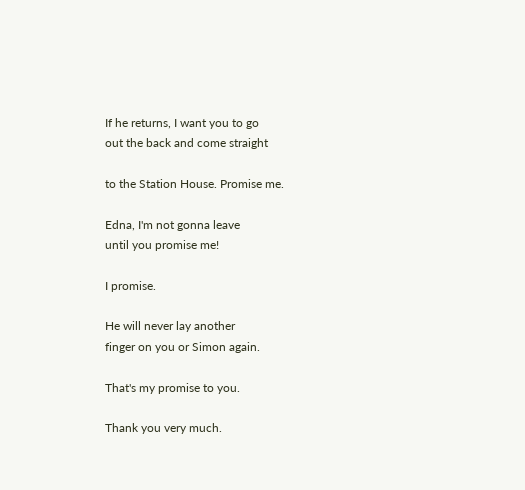If he returns, I want you to go
out the back and come straight

to the Station House. Promise me.

Edna, I'm not gonna leave
until you promise me!

I promise.

He will never lay another
finger on you or Simon again.

That's my promise to you.

Thank you very much.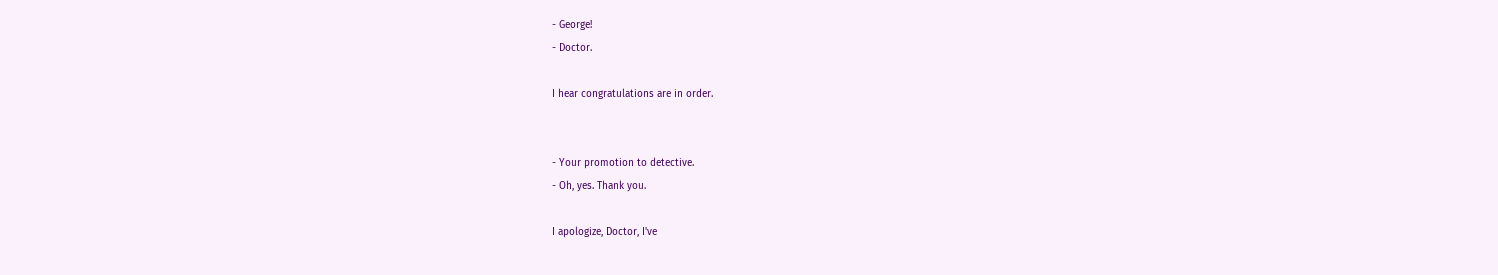- George!
- Doctor.

I hear congratulations are in order.


- Your promotion to detective.
- Oh, yes. Thank you.

I apologize, Doctor, I've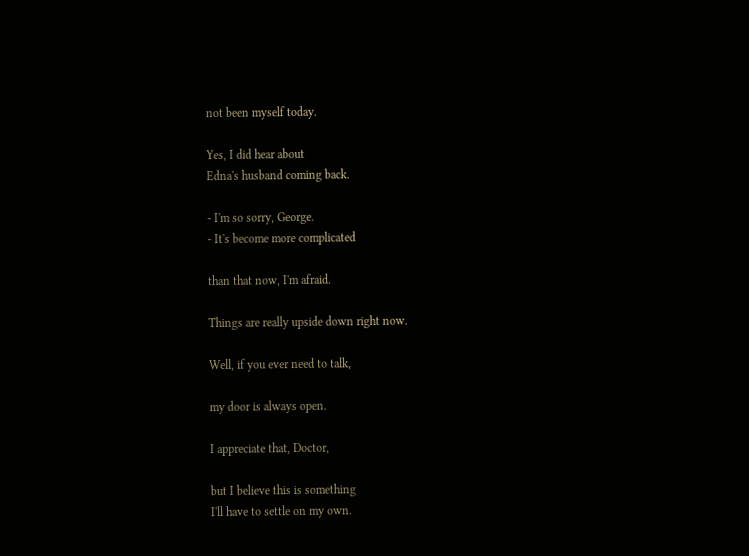not been myself today.

Yes, I did hear about
Edna's husband coming back.

- I'm so sorry, George.
- It's become more complicated

than that now, I'm afraid.

Things are really upside down right now.

Well, if you ever need to talk,

my door is always open.

I appreciate that, Doctor,

but I believe this is something
I'll have to settle on my own.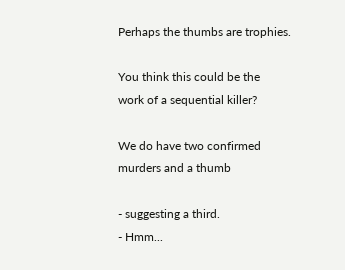Perhaps the thumbs are trophies.

You think this could be the
work of a sequential killer?

We do have two confirmed
murders and a thumb

- suggesting a third.
- Hmm...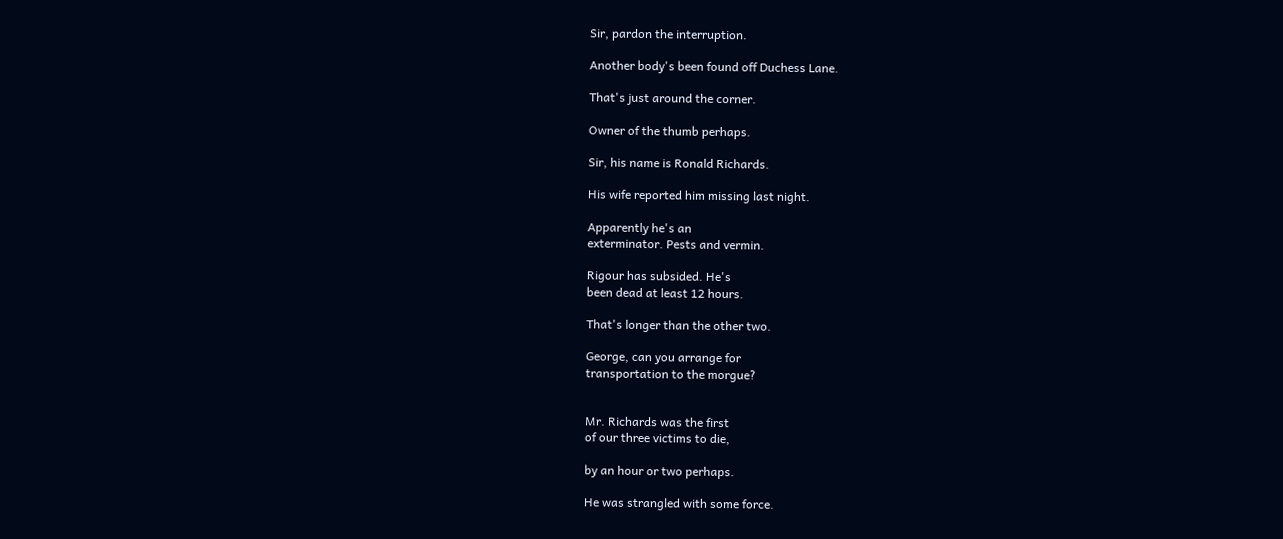Sir, pardon the interruption.

Another body's been found off Duchess Lane.

That's just around the corner.

Owner of the thumb perhaps.

Sir, his name is Ronald Richards.

His wife reported him missing last night.

Apparently he's an
exterminator. Pests and vermin.

Rigour has subsided. He's
been dead at least 12 hours.

That's longer than the other two.

George, can you arrange for
transportation to the morgue?


Mr. Richards was the first
of our three victims to die,

by an hour or two perhaps.

He was strangled with some force.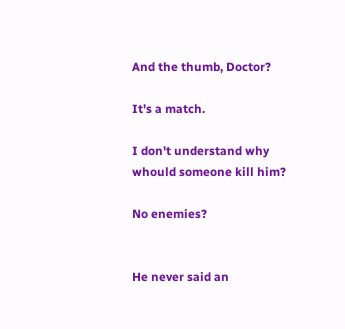And the thumb, Doctor?

It's a match.

I don't understand why
whould someone kill him?

No enemies?


He never said an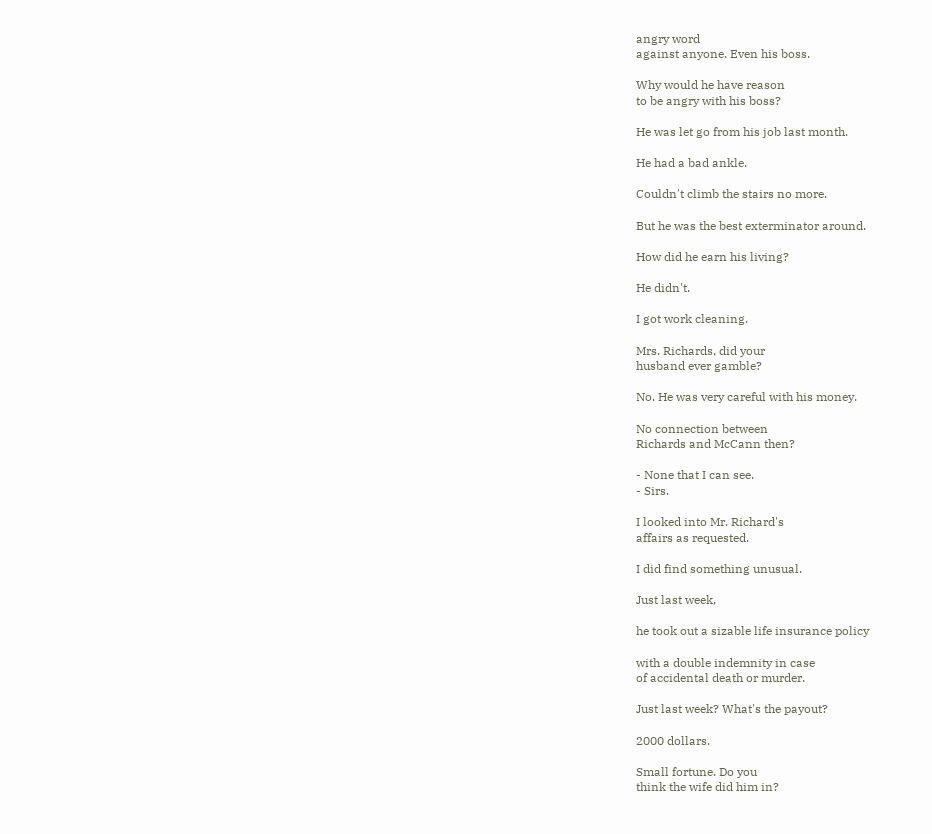angry word
against anyone. Even his boss.

Why would he have reason
to be angry with his boss?

He was let go from his job last month.

He had a bad ankle.

Couldn't climb the stairs no more.

But he was the best exterminator around.

How did he earn his living?

He didn't.

I got work cleaning.

Mrs. Richards, did your
husband ever gamble?

No. He was very careful with his money.

No connection between
Richards and McCann then?

- None that I can see.
- Sirs.

I looked into Mr. Richard's
affairs as requested.

I did find something unusual.

Just last week,

he took out a sizable life insurance policy

with a double indemnity in case
of accidental death or murder.

Just last week? What's the payout?

2000 dollars.

Small fortune. Do you
think the wife did him in?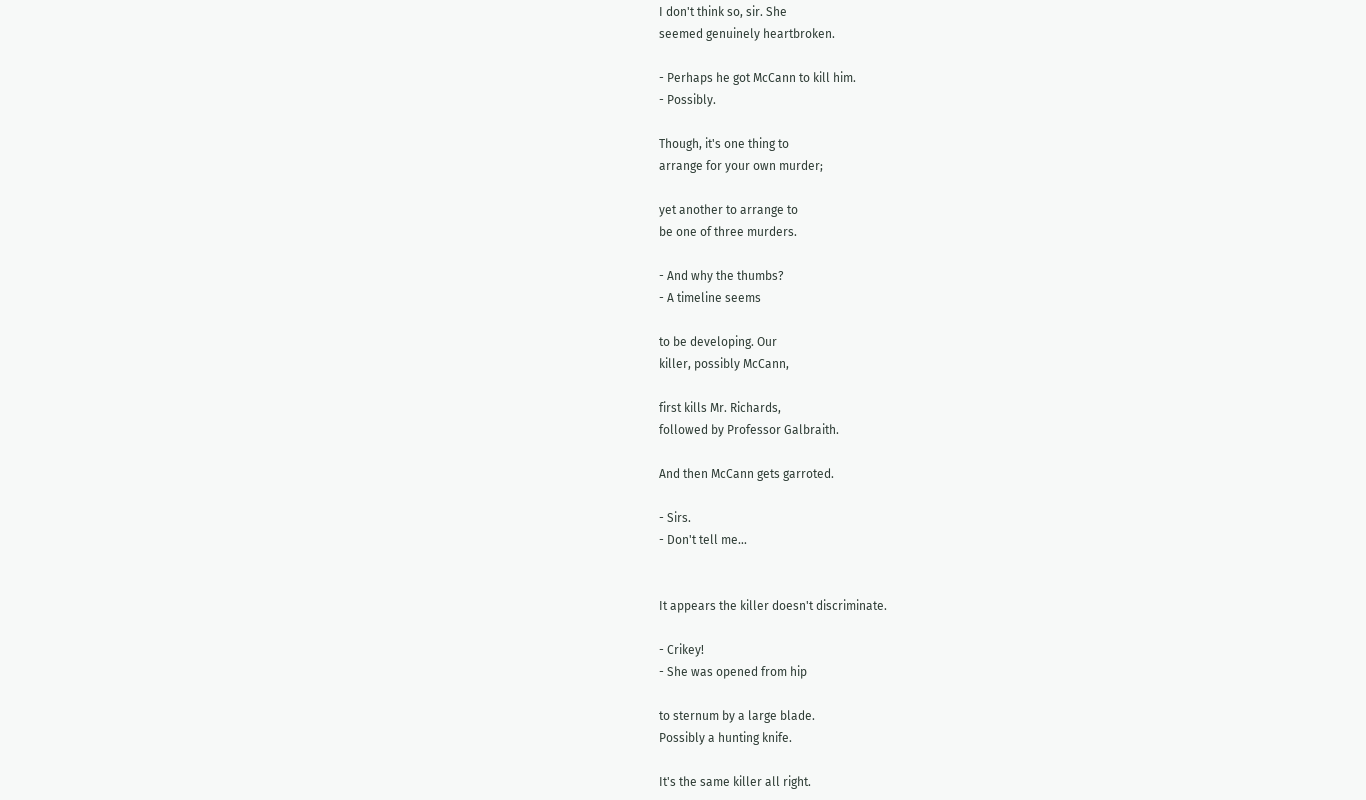I don't think so, sir. She
seemed genuinely heartbroken.

- Perhaps he got McCann to kill him.
- Possibly.

Though, it's one thing to
arrange for your own murder;

yet another to arrange to
be one of three murders.

- And why the thumbs?
- A timeline seems

to be developing. Our
killer, possibly McCann,

first kills Mr. Richards,
followed by Professor Galbraith.

And then McCann gets garroted.

- Sirs.
- Don't tell me...


It appears the killer doesn't discriminate.

- Crikey!
- She was opened from hip

to sternum by a large blade.
Possibly a hunting knife.

It's the same killer all right.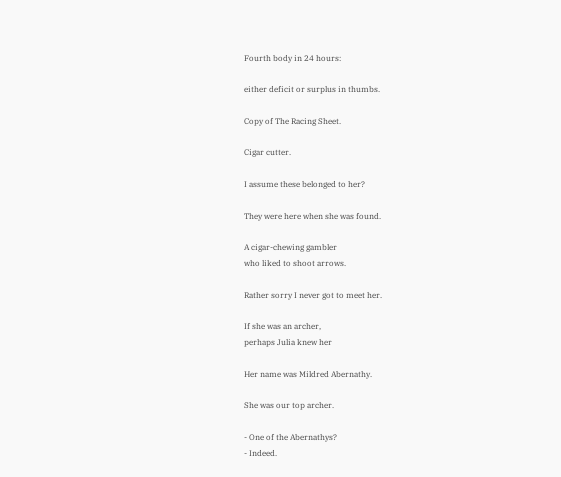Fourth body in 24 hours:

either deficit or surplus in thumbs.

Copy of The Racing Sheet.

Cigar cutter.

I assume these belonged to her?

They were here when she was found.

A cigar-chewing gambler
who liked to shoot arrows.

Rather sorry I never got to meet her.

If she was an archer,
perhaps Julia knew her

Her name was Mildred Abernathy.

She was our top archer.

- One of the Abernathys?
- Indeed.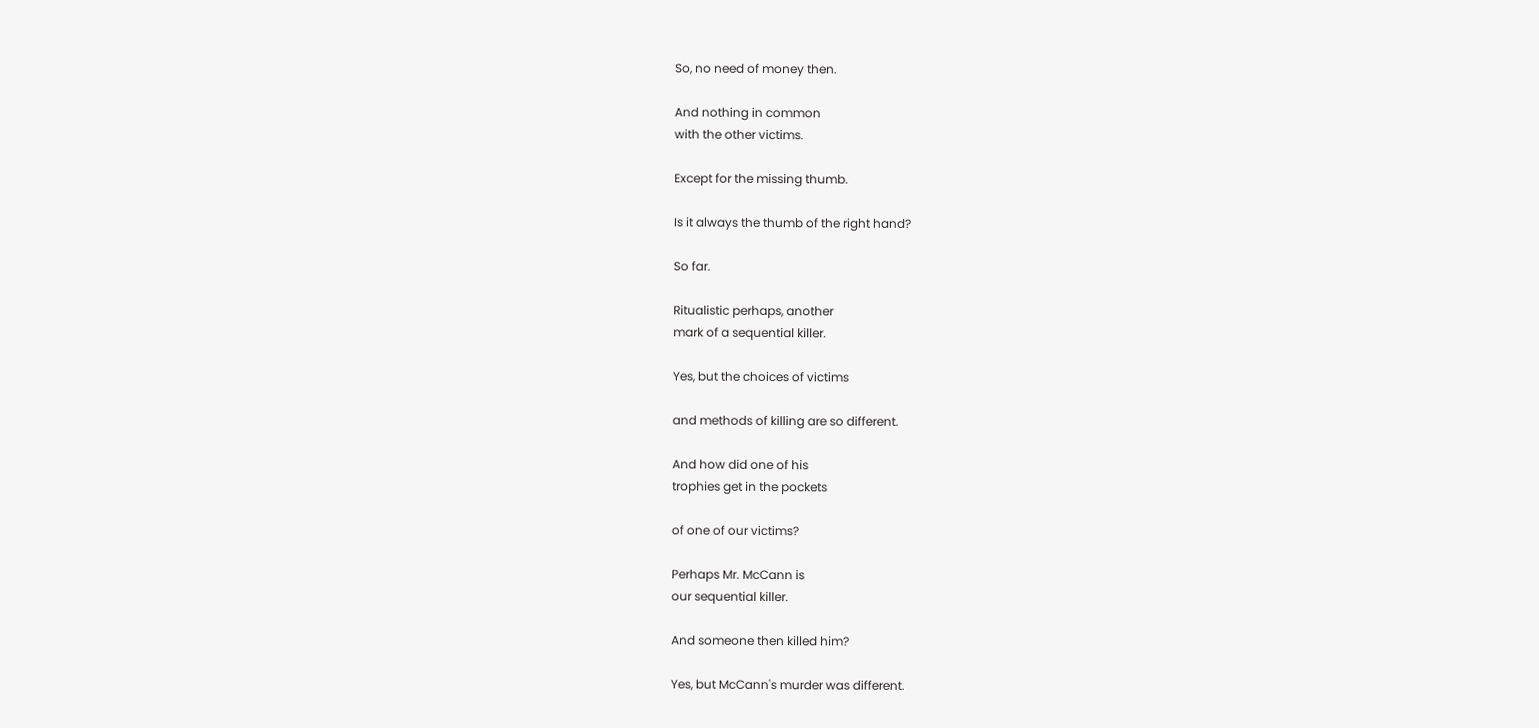So, no need of money then.

And nothing in common
with the other victims.

Except for the missing thumb.

Is it always the thumb of the right hand?

So far.

Ritualistic perhaps, another
mark of a sequential killer.

Yes, but the choices of victims

and methods of killing are so different.

And how did one of his
trophies get in the pockets

of one of our victims?

Perhaps Mr. McCann is
our sequential killer.

And someone then killed him?

Yes, but McCann's murder was different.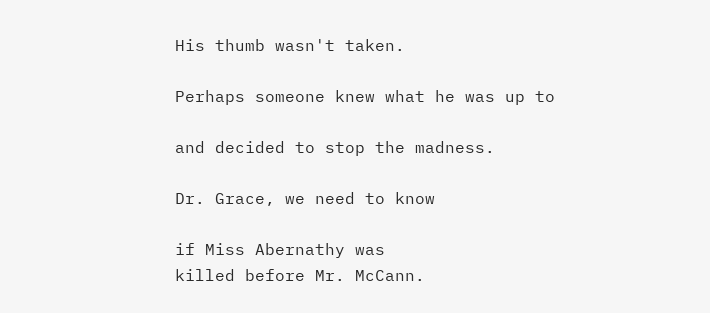His thumb wasn't taken.

Perhaps someone knew what he was up to

and decided to stop the madness.

Dr. Grace, we need to know

if Miss Abernathy was
killed before Mr. McCann.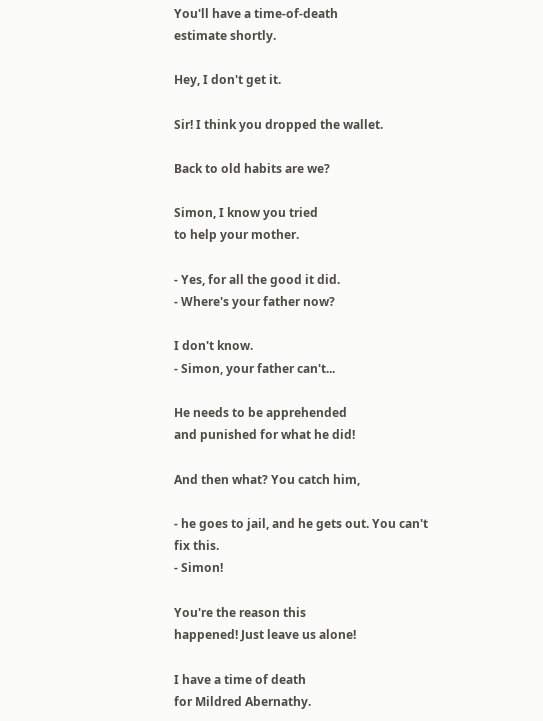You'll have a time-of-death
estimate shortly.

Hey, I don't get it.

Sir! I think you dropped the wallet.

Back to old habits are we?

Simon, I know you tried
to help your mother.

- Yes, for all the good it did.
- Where's your father now?

I don't know.
- Simon, your father can't...

He needs to be apprehended
and punished for what he did!

And then what? You catch him,

- he goes to jail, and he gets out. You can't fix this.
- Simon!

You're the reason this
happened! Just leave us alone!

I have a time of death
for Mildred Abernathy.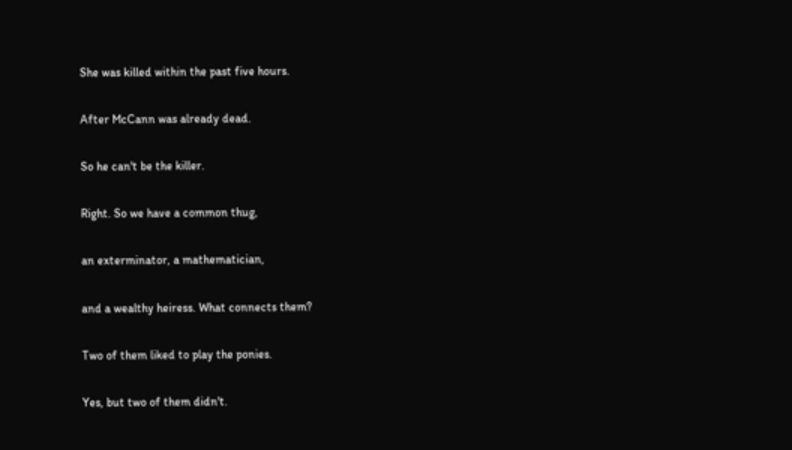She was killed within the past five hours.

After McCann was already dead.

So he can't be the killer.

Right. So we have a common thug,

an exterminator, a mathematician,

and a wealthy heiress. What connects them?

Two of them liked to play the ponies.

Yes, but two of them didn't.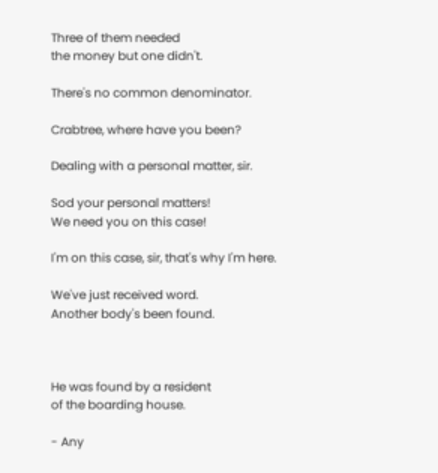Three of them needed
the money but one didn't.

There's no common denominator.

Crabtree, where have you been?

Dealing with a personal matter, sir.

Sod your personal matters!
We need you on this case!

I'm on this case, sir, that's why I'm here.

We've just received word.
Another body's been found.



He was found by a resident
of the boarding house.

- Any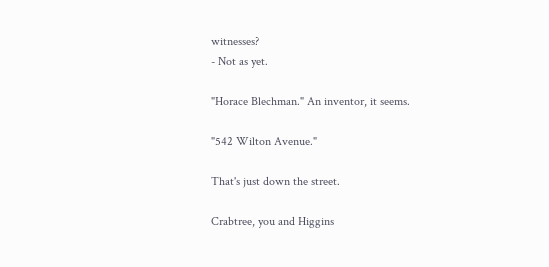witnesses?
- Not as yet.

"Horace Blechman." An inventor, it seems.

"542 Wilton Avenue."

That's just down the street.

Crabtree, you and Higgins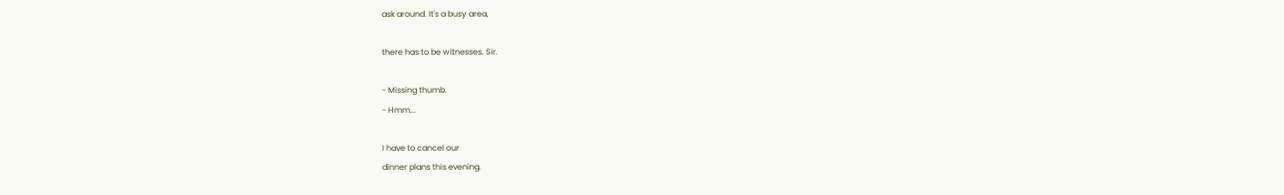ask around. It's a busy area,

there has to be witnesses. Sir.

- Missing thumb.
- Hmm...

I have to cancel our
dinner plans this evening.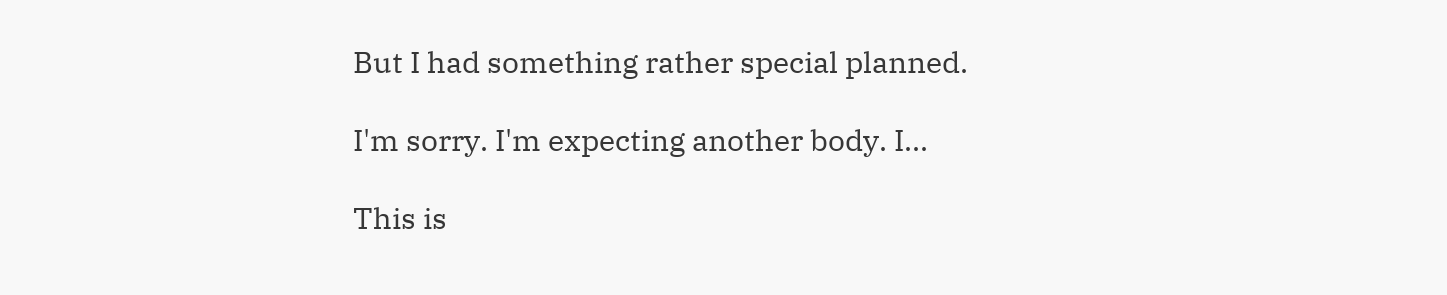But I had something rather special planned.

I'm sorry. I'm expecting another body. I...

This is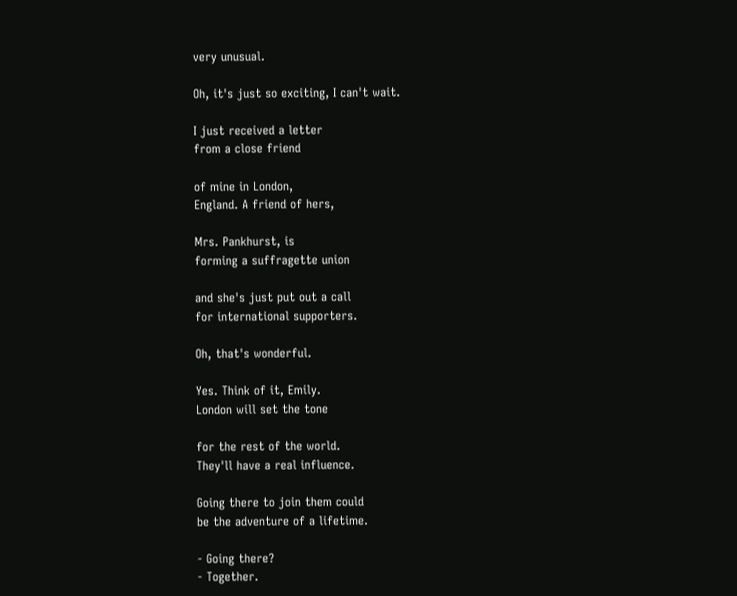very unusual.

Oh, it's just so exciting, I can't wait.

I just received a letter
from a close friend

of mine in London,
England. A friend of hers,

Mrs. Pankhurst, is
forming a suffragette union

and she's just put out a call
for international supporters.

Oh, that's wonderful.

Yes. Think of it, Emily.
London will set the tone

for the rest of the world.
They'll have a real influence.

Going there to join them could
be the adventure of a lifetime.

- Going there?
- Together.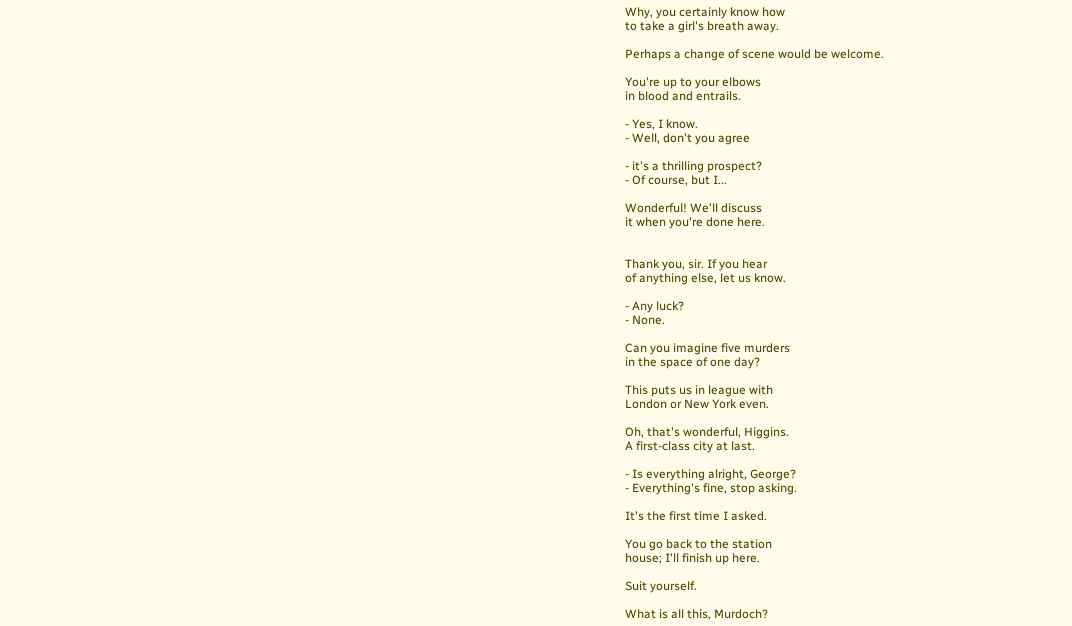Why, you certainly know how
to take a girl's breath away.

Perhaps a change of scene would be welcome.

You're up to your elbows
in blood and entrails.

- Yes, I know.
- Well, don't you agree

- it's a thrilling prospect?
- Of course, but I...

Wonderful! We'll discuss
it when you're done here.


Thank you, sir. If you hear
of anything else, let us know.

- Any luck?
- None.

Can you imagine five murders
in the space of one day?

This puts us in league with
London or New York even.

Oh, that's wonderful, Higgins.
A first-class city at last.

- Is everything alright, George?
- Everything's fine, stop asking.

It's the first time I asked.

You go back to the station
house; I'll finish up here.

Suit yourself.

What is all this, Murdoch?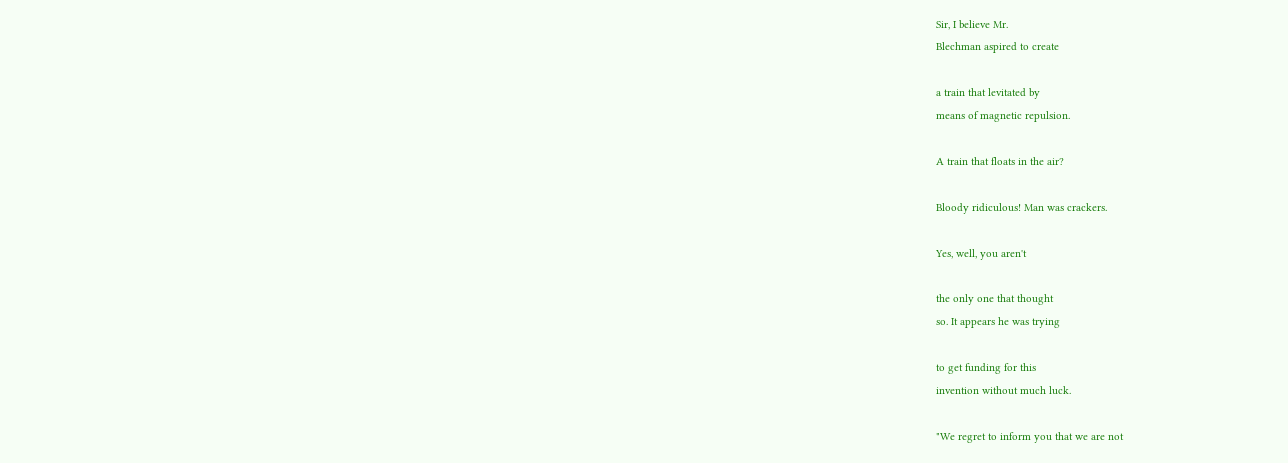Sir, I believe Mr.
Blechman aspired to create

a train that levitated by
means of magnetic repulsion.

A train that floats in the air?

Bloody ridiculous! Man was crackers.

Yes, well, you aren't

the only one that thought
so. It appears he was trying

to get funding for this
invention without much luck.

"We regret to inform you that we are not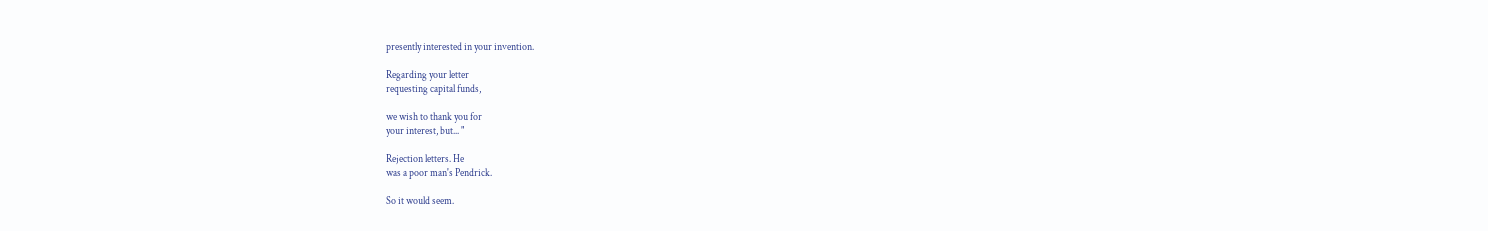presently interested in your invention.

Regarding your letter
requesting capital funds,

we wish to thank you for
your interest, but... "

Rejection letters. He
was a poor man's Pendrick.

So it would seem.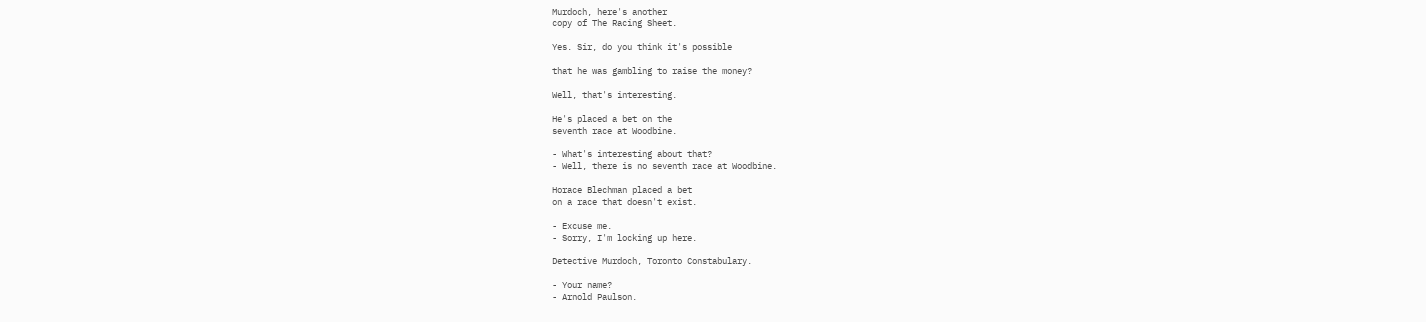Murdoch, here's another
copy of The Racing Sheet.

Yes. Sir, do you think it's possible

that he was gambling to raise the money?

Well, that's interesting.

He's placed a bet on the
seventh race at Woodbine.

- What's interesting about that?
- Well, there is no seventh race at Woodbine.

Horace Blechman placed a bet
on a race that doesn't exist.

- Excuse me.
- Sorry, I'm locking up here.

Detective Murdoch, Toronto Constabulary.

- Your name?
- Arnold Paulson.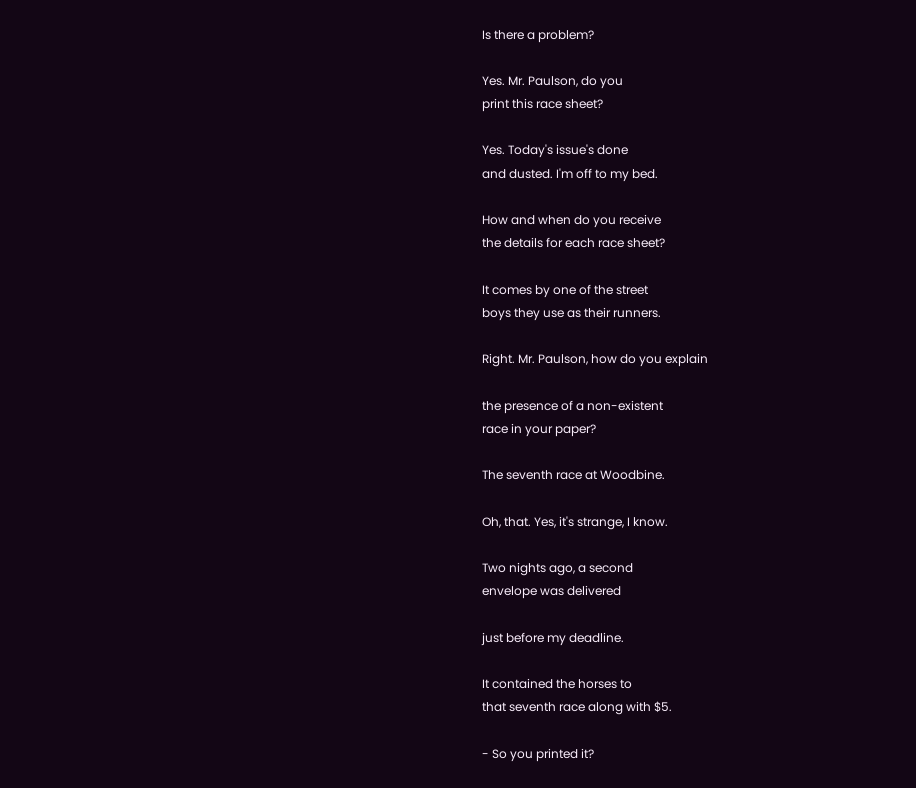Is there a problem?

Yes. Mr. Paulson, do you
print this race sheet?

Yes. Today's issue's done
and dusted. I'm off to my bed.

How and when do you receive
the details for each race sheet?

It comes by one of the street
boys they use as their runners.

Right. Mr. Paulson, how do you explain

the presence of a non-existent
race in your paper?

The seventh race at Woodbine.

Oh, that. Yes, it's strange, I know.

Two nights ago, a second
envelope was delivered

just before my deadline.

It contained the horses to
that seventh race along with $5.

- So you printed it?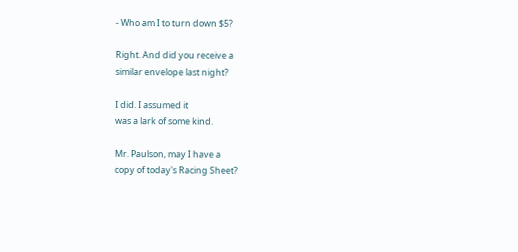- Who am I to turn down $5?

Right. And did you receive a
similar envelope last night?

I did. I assumed it
was a lark of some kind.

Mr. Paulson, may I have a
copy of today's Racing Sheet?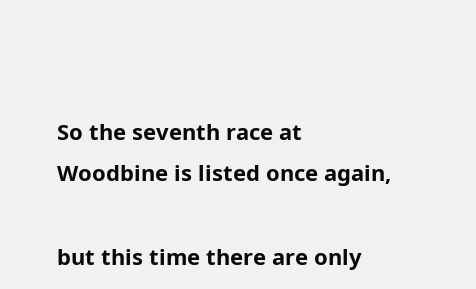So the seventh race at
Woodbine is listed once again,

but this time there are only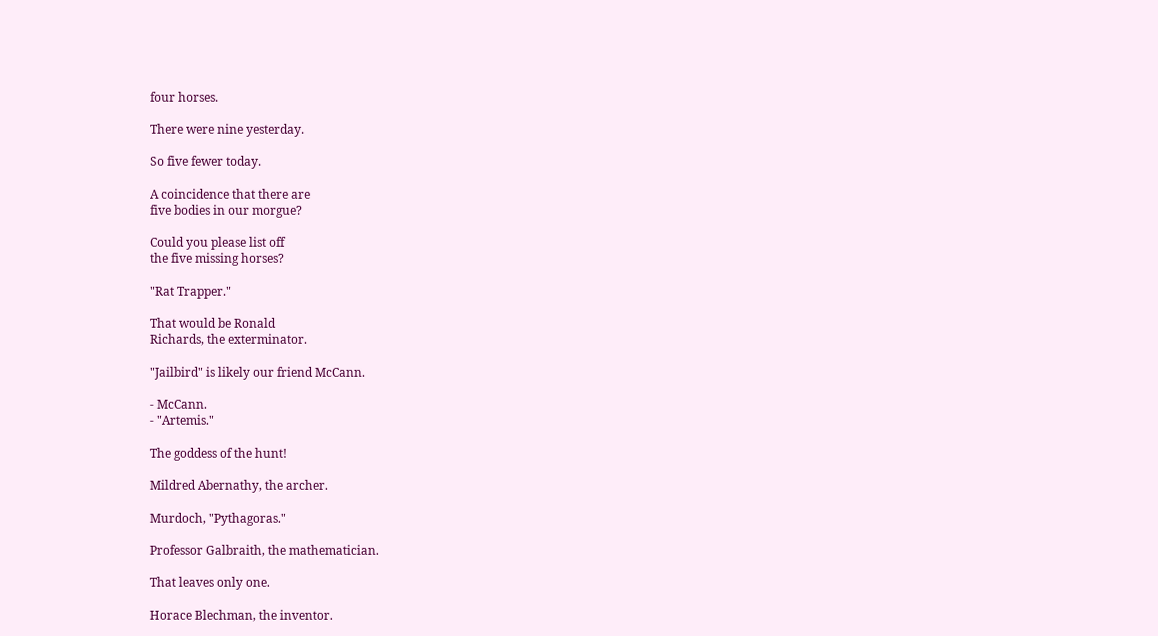four horses.

There were nine yesterday.

So five fewer today.

A coincidence that there are
five bodies in our morgue?

Could you please list off
the five missing horses?

"Rat Trapper."

That would be Ronald
Richards, the exterminator.

"Jailbird" is likely our friend McCann.

- McCann.
- "Artemis."

The goddess of the hunt!

Mildred Abernathy, the archer.

Murdoch, "Pythagoras."

Professor Galbraith, the mathematician.

That leaves only one.

Horace Blechman, the inventor.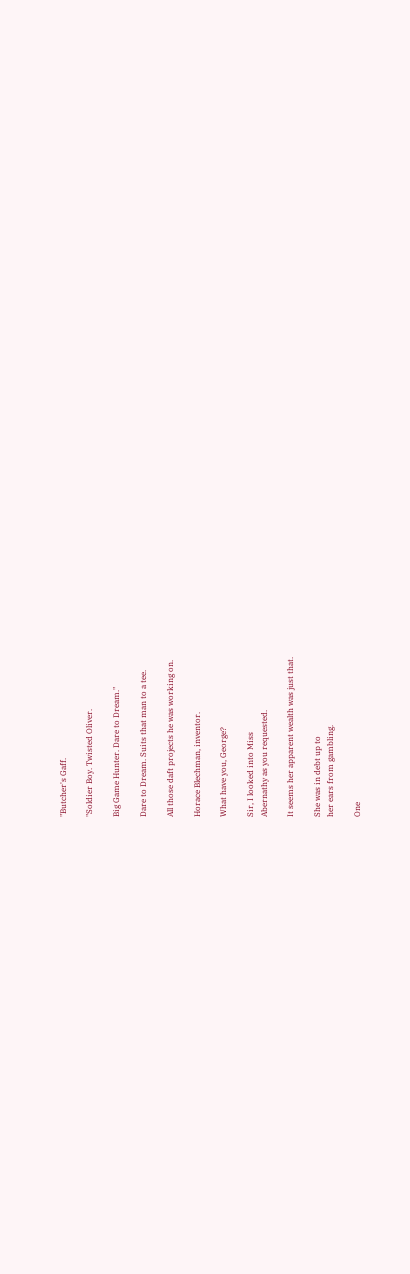"Butcher's Gaff.

"Soldier Boy. Twisted Oliver.

Big Game Hunter. Dare to Dream."

Dare to Dream. Suits that man to a tee.

All those daft projects he was working on.

Horace Blechman, inventor.

What have you, George?

Sir, I looked into Miss
Abernathy as you requested.

It seems her apparent wealth was just that.

She was in debt up to
her ears from gambling.

One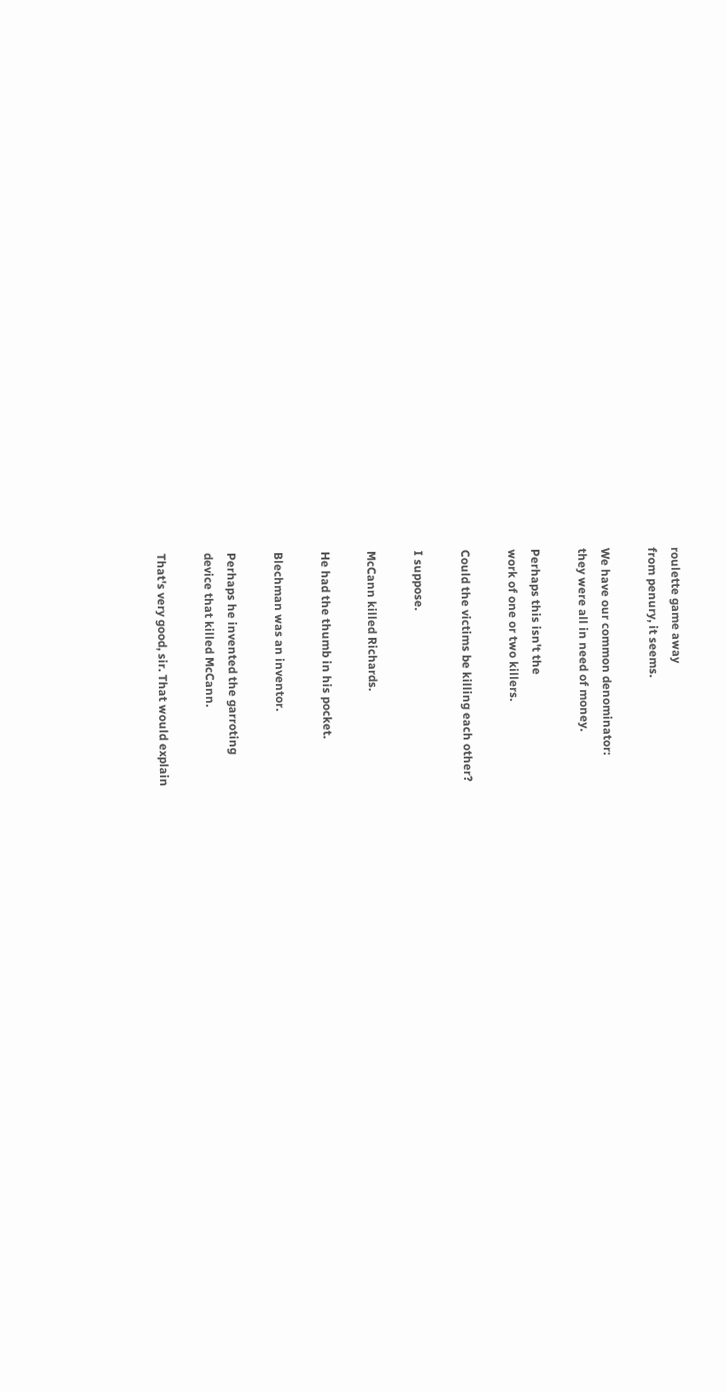roulette game away
from penury, it seems.

We have our common denominator:
they were all in need of money.

Perhaps this isn't the
work of one or two killers.

Could the victims be killing each other?

I suppose.

McCann killed Richards.

He had the thumb in his pocket.

Blechman was an inventor.

Perhaps he invented the garroting
device that killed McCann.

That's very good, sir. That would explain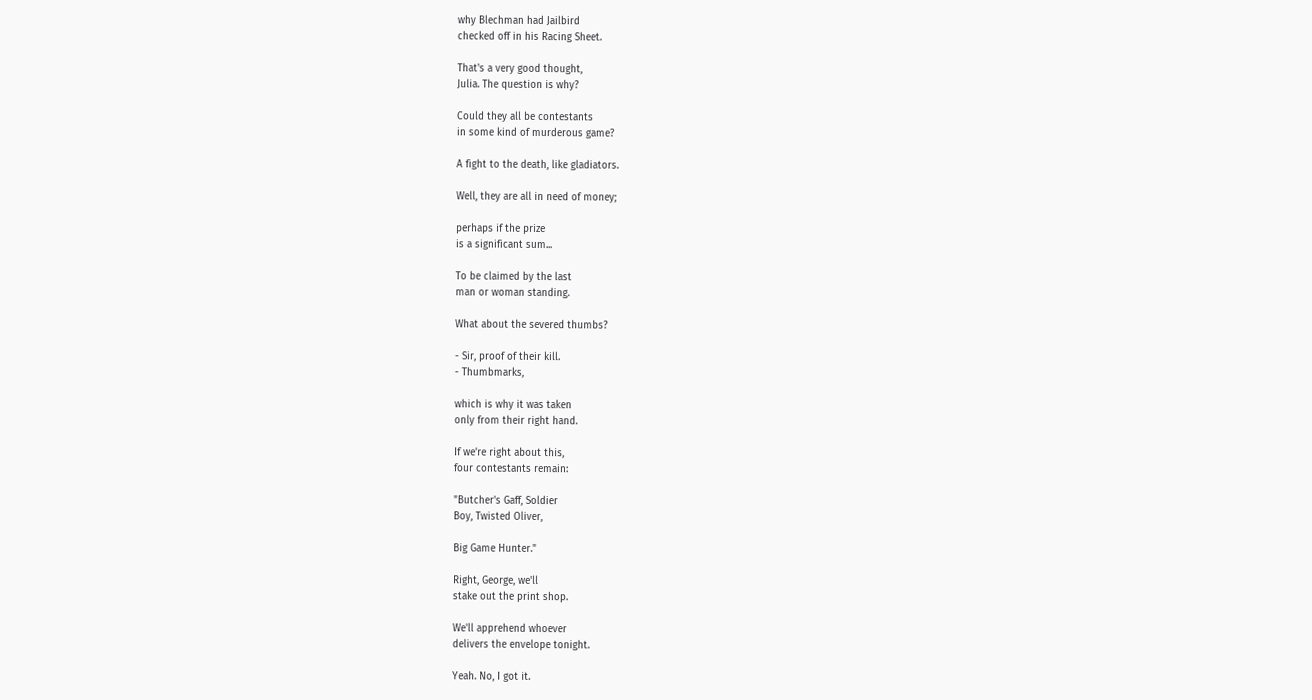why Blechman had Jailbird
checked off in his Racing Sheet.

That's a very good thought,
Julia. The question is why?

Could they all be contestants
in some kind of murderous game?

A fight to the death, like gladiators.

Well, they are all in need of money;

perhaps if the prize
is a significant sum...

To be claimed by the last
man or woman standing.

What about the severed thumbs?

- Sir, proof of their kill.
- Thumbmarks,

which is why it was taken
only from their right hand.

If we're right about this,
four contestants remain:

"Butcher's Gaff, Soldier
Boy, Twisted Oliver,

Big Game Hunter."

Right, George, we'll
stake out the print shop.

We'll apprehend whoever
delivers the envelope tonight.

Yeah. No, I got it.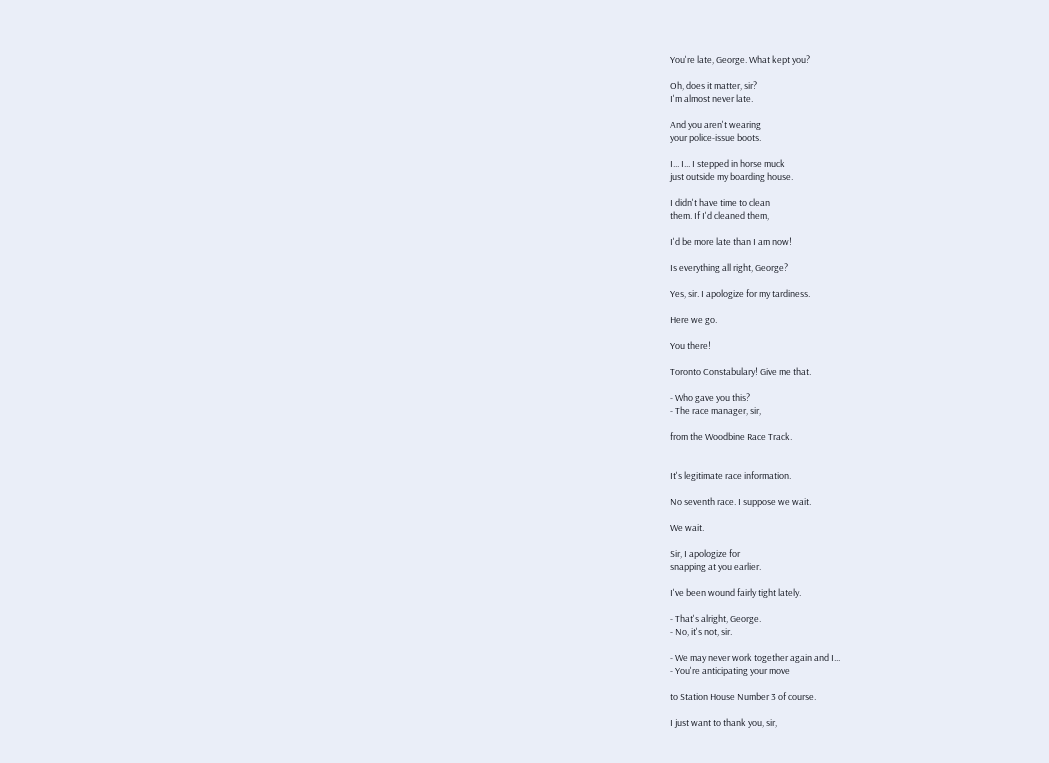You're late, George. What kept you?

Oh, does it matter, sir?
I'm almost never late.

And you aren't wearing
your police-issue boots.

I... I... I stepped in horse muck
just outside my boarding house.

I didn't have time to clean
them. If I'd cleaned them,

I'd be more late than I am now!

Is everything all right, George?

Yes, sir. I apologize for my tardiness.

Here we go.

You there!

Toronto Constabulary! Give me that.

- Who gave you this?
- The race manager, sir,

from the Woodbine Race Track.


It's legitimate race information.

No seventh race. I suppose we wait.

We wait.

Sir, I apologize for
snapping at you earlier.

I've been wound fairly tight lately.

- That's alright, George.
- No, it's not, sir.

- We may never work together again and I...
- You're anticipating your move

to Station House Number 3 of course.

I just want to thank you, sir,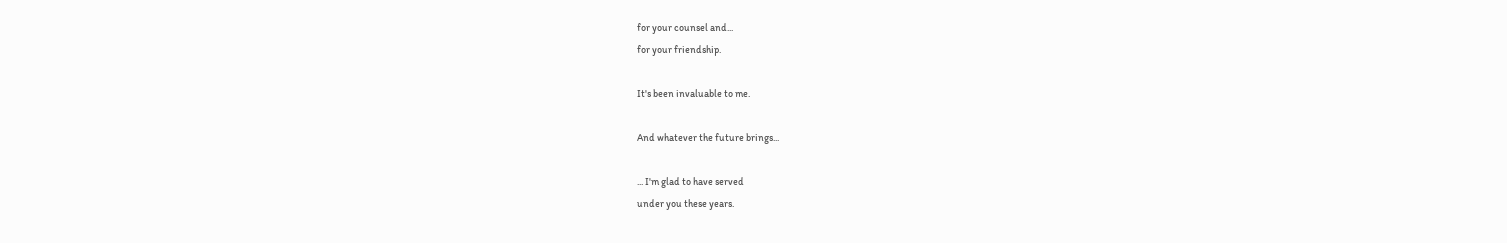for your counsel and...
for your friendship.

It's been invaluable to me.

And whatever the future brings...

... I'm glad to have served
under you these years.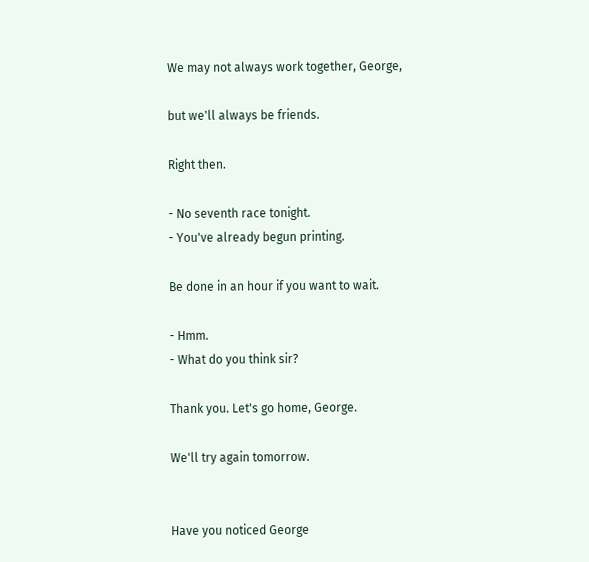We may not always work together, George,

but we'll always be friends.

Right then.

- No seventh race tonight.
- You've already begun printing.

Be done in an hour if you want to wait.

- Hmm.
- What do you think sir?

Thank you. Let's go home, George.

We'll try again tomorrow.


Have you noticed George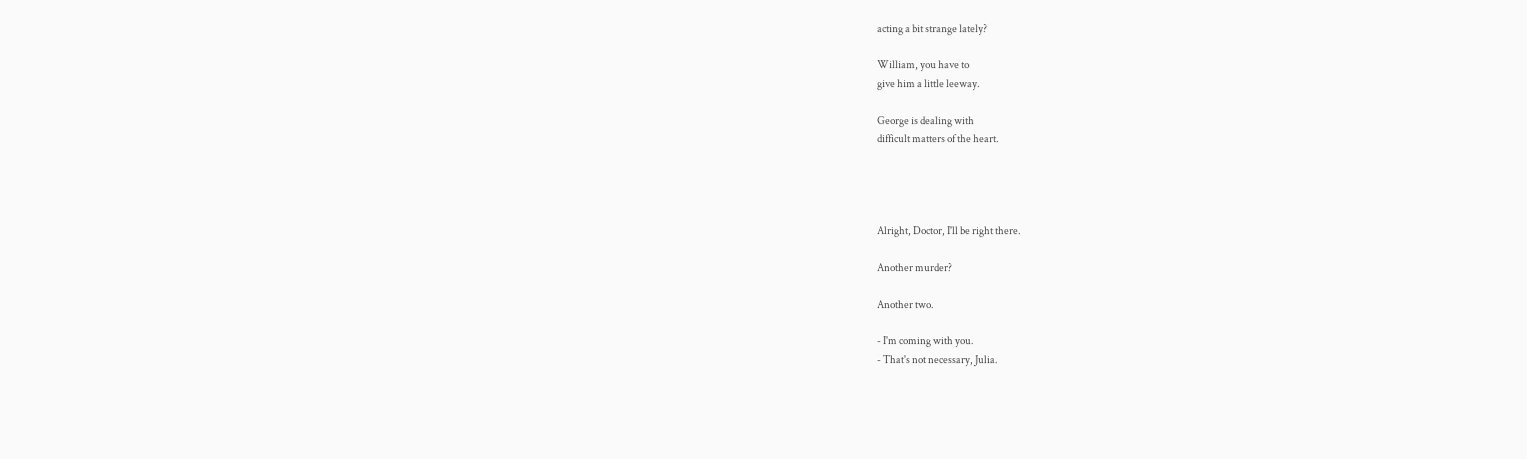acting a bit strange lately?

William, you have to
give him a little leeway.

George is dealing with
difficult matters of the heart.




Alright, Doctor, I'll be right there.

Another murder?

Another two.

- I'm coming with you.
- That's not necessary, Julia.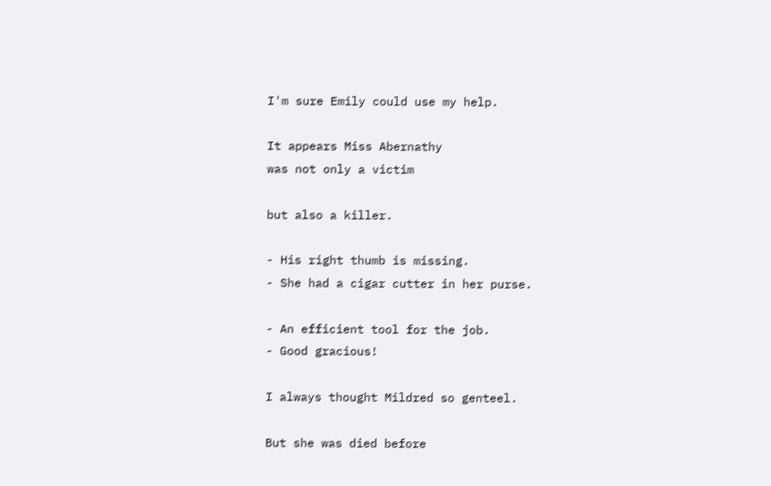I'm sure Emily could use my help.

It appears Miss Abernathy
was not only a victim

but also a killer.

- His right thumb is missing.
- She had a cigar cutter in her purse.

- An efficient tool for the job.
- Good gracious!

I always thought Mildred so genteel.

But she was died before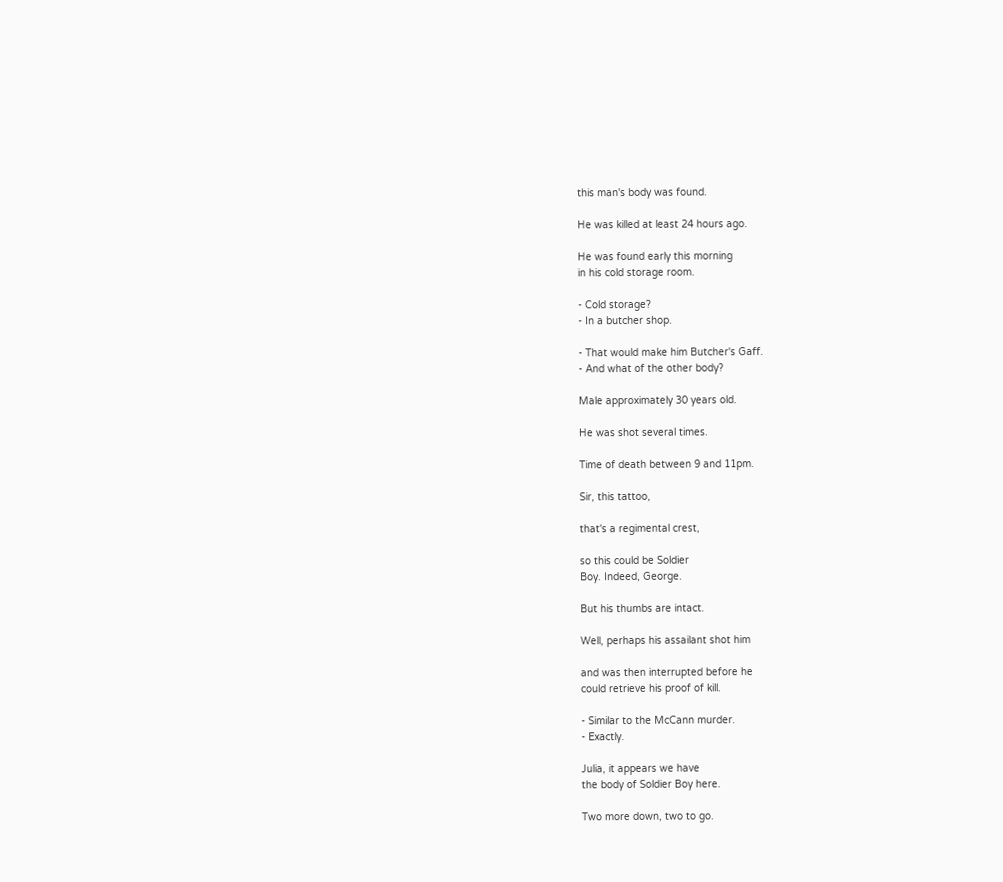this man's body was found.

He was killed at least 24 hours ago.

He was found early this morning
in his cold storage room.

- Cold storage?
- In a butcher shop.

- That would make him Butcher's Gaff.
- And what of the other body?

Male approximately 30 years old.

He was shot several times.

Time of death between 9 and 11pm.

Sir, this tattoo,

that's a regimental crest,

so this could be Soldier
Boy. Indeed, George.

But his thumbs are intact.

Well, perhaps his assailant shot him

and was then interrupted before he
could retrieve his proof of kill.

- Similar to the McCann murder.
- Exactly.

Julia, it appears we have
the body of Soldier Boy here.

Two more down, two to go.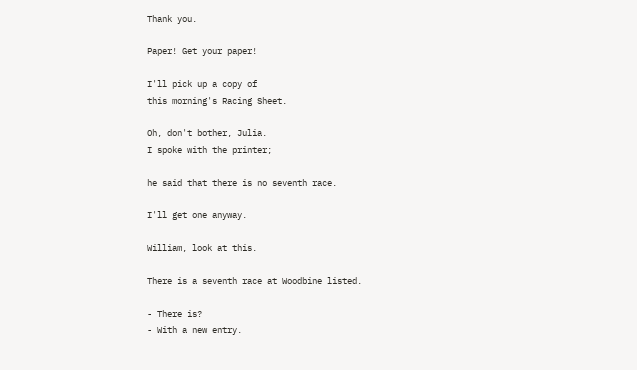Thank you.

Paper! Get your paper!

I'll pick up a copy of
this morning's Racing Sheet.

Oh, don't bother, Julia.
I spoke with the printer;

he said that there is no seventh race.

I'll get one anyway.

William, look at this.

There is a seventh race at Woodbine listed.

- There is?
- With a new entry.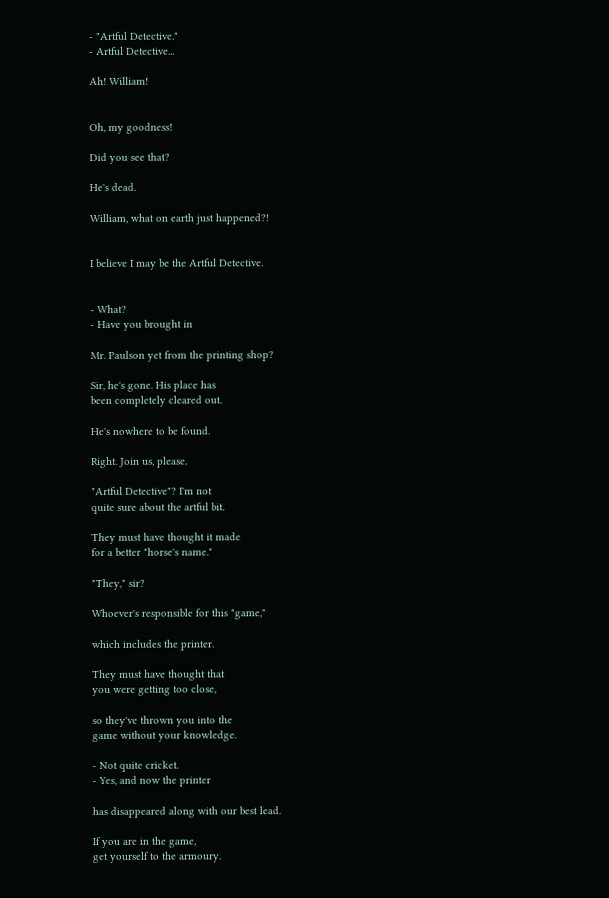- "Artful Detective."
- Artful Detective...

Ah! William!


Oh, my goodness!

Did you see that?

He's dead.

William, what on earth just happened?!


I believe I may be the Artful Detective.


- What?
- Have you brought in

Mr. Paulson yet from the printing shop?

Sir, he's gone. His place has
been completely cleared out.

He's nowhere to be found.

Right. Join us, please.

"Artful Detective"? I'm not
quite sure about the artful bit.

They must have thought it made
for a better "horse's name."

"They," sir?

Whoever's responsible for this "game,"

which includes the printer.

They must have thought that
you were getting too close,

so they've thrown you into the
game without your knowledge.

- Not quite cricket.
- Yes, and now the printer

has disappeared along with our best lead.

If you are in the game,
get yourself to the armoury.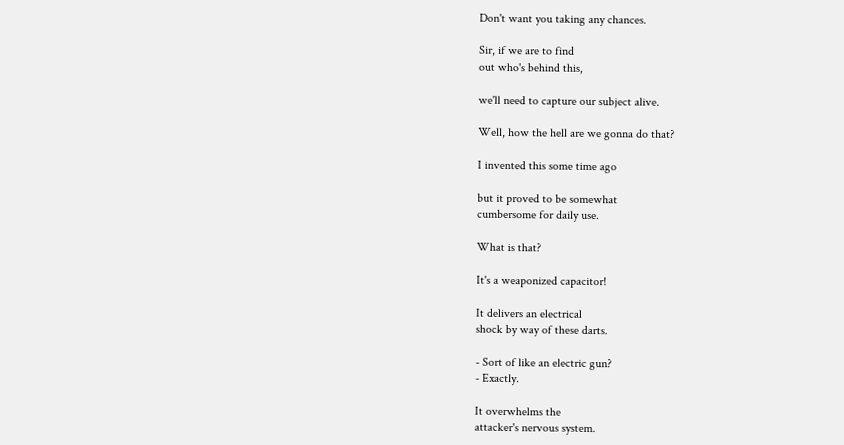Don't want you taking any chances.

Sir, if we are to find
out who's behind this,

we'll need to capture our subject alive.

Well, how the hell are we gonna do that?

I invented this some time ago

but it proved to be somewhat
cumbersome for daily use.

What is that?

It's a weaponized capacitor!

It delivers an electrical
shock by way of these darts.

- Sort of like an electric gun?
- Exactly.

It overwhelms the
attacker's nervous system.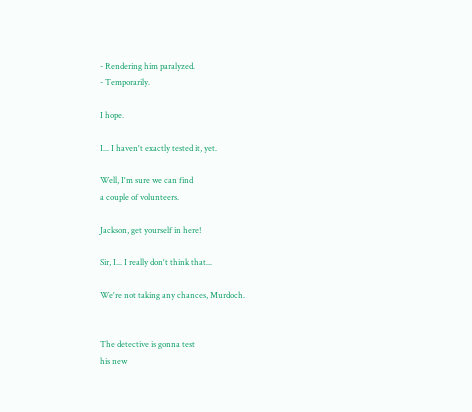- Rendering him paralyzed.
- Temporarily.

I hope.

I... I haven't exactly tested it, yet.

Well, I'm sure we can find
a couple of volunteers.

Jackson, get yourself in here!

Sir, I... I really don't think that...

We're not taking any chances, Murdoch.


The detective is gonna test
his new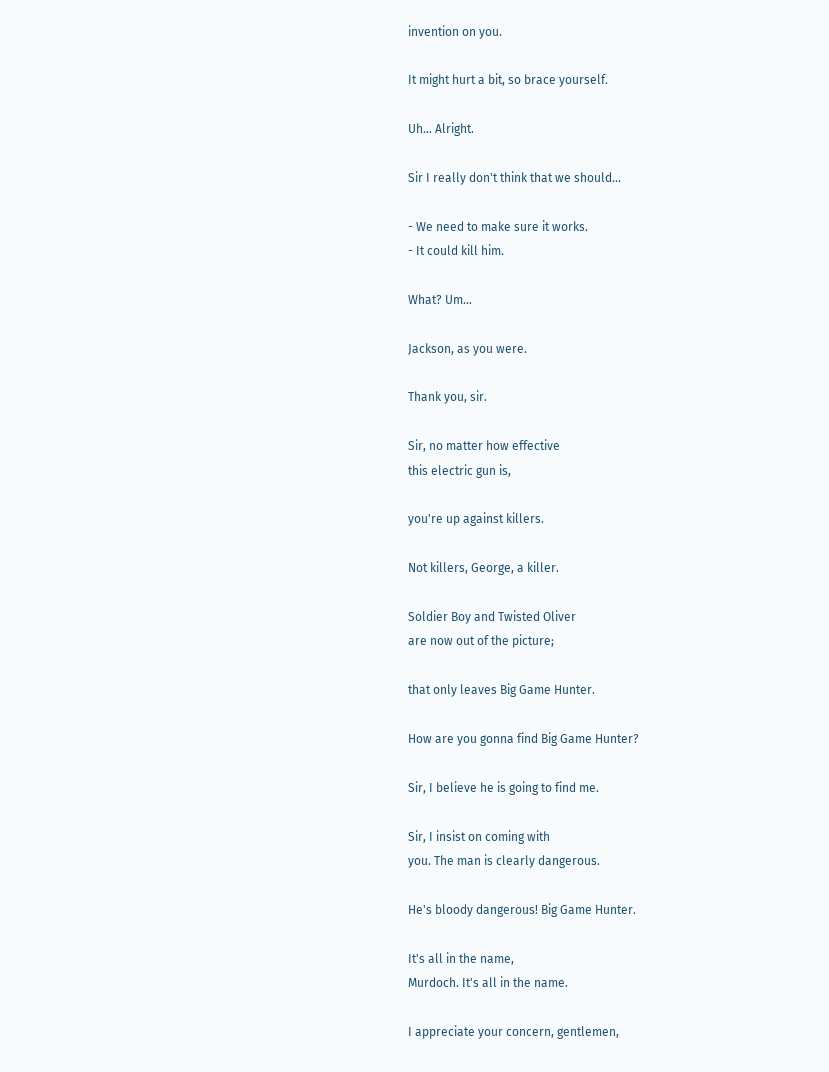invention on you.

It might hurt a bit, so brace yourself.

Uh... Alright.

Sir I really don't think that we should...

- We need to make sure it works.
- It could kill him.

What? Um...

Jackson, as you were.

Thank you, sir.

Sir, no matter how effective
this electric gun is,

you're up against killers.

Not killers, George, a killer.

Soldier Boy and Twisted Oliver
are now out of the picture;

that only leaves Big Game Hunter.

How are you gonna find Big Game Hunter?

Sir, I believe he is going to find me.

Sir, I insist on coming with
you. The man is clearly dangerous.

He's bloody dangerous! Big Game Hunter.

It's all in the name,
Murdoch. It's all in the name.

I appreciate your concern, gentlemen,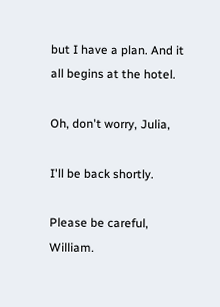but I have a plan. And it
all begins at the hotel.

Oh, don't worry, Julia,

I'll be back shortly.

Please be careful, William.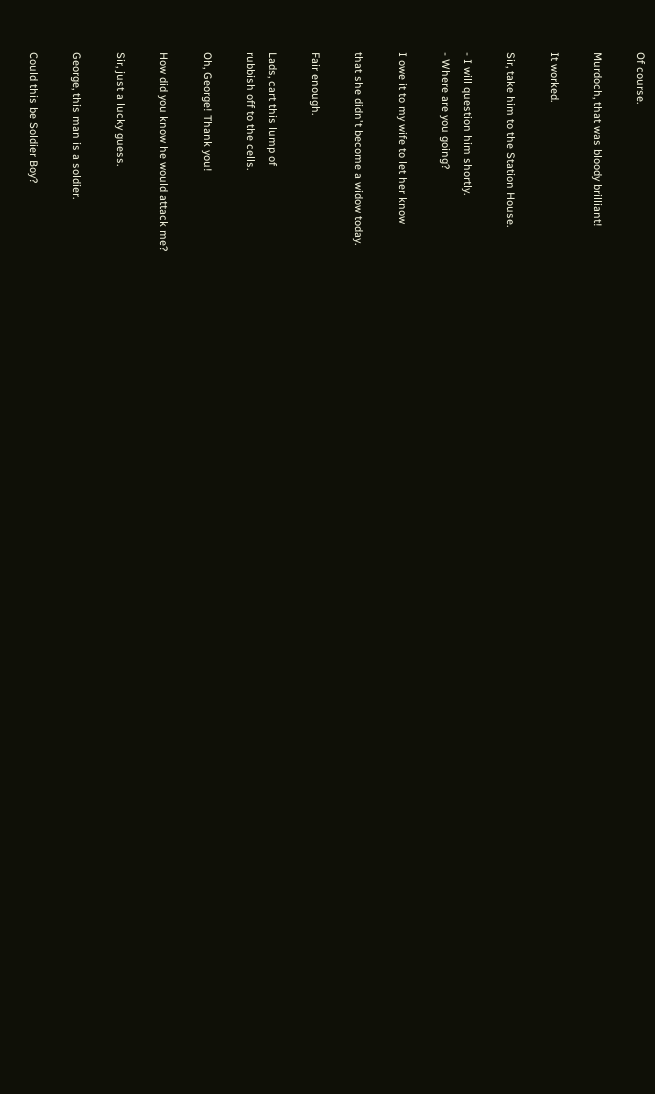Of course.

Murdoch, that was bloody brilliant!

It worked.

Sir, take him to the Station House.

- I will question him shortly.
- Where are you going?

I owe it to my wife to let her know

that she didn't become a widow today.

Fair enough.

Lads, cart this lump of
rubbish off to the cells.

Oh, George! Thank you!

How did you know he would attack me?

Sir, just a lucky guess.

George, this man is a soldier.

Could this be Soldier Boy?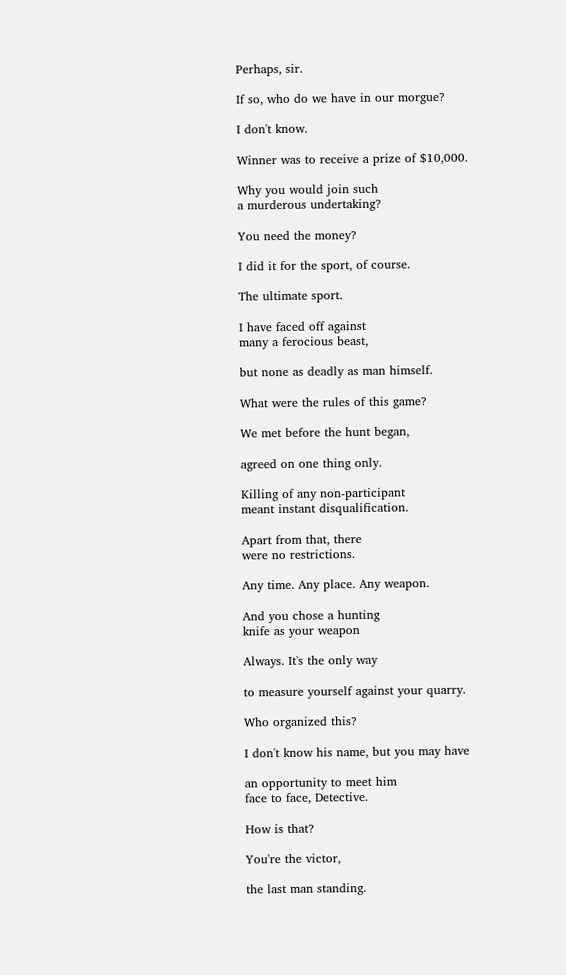Perhaps, sir.

If so, who do we have in our morgue?

I don't know.

Winner was to receive a prize of $10,000.

Why you would join such
a murderous undertaking?

You need the money?

I did it for the sport, of course.

The ultimate sport.

I have faced off against
many a ferocious beast,

but none as deadly as man himself.

What were the rules of this game?

We met before the hunt began,

agreed on one thing only.

Killing of any non-participant
meant instant disqualification.

Apart from that, there
were no restrictions.

Any time. Any place. Any weapon.

And you chose a hunting
knife as your weapon

Always. It's the only way

to measure yourself against your quarry.

Who organized this?

I don't know his name, but you may have

an opportunity to meet him
face to face, Detective.

How is that?

You're the victor,

the last man standing.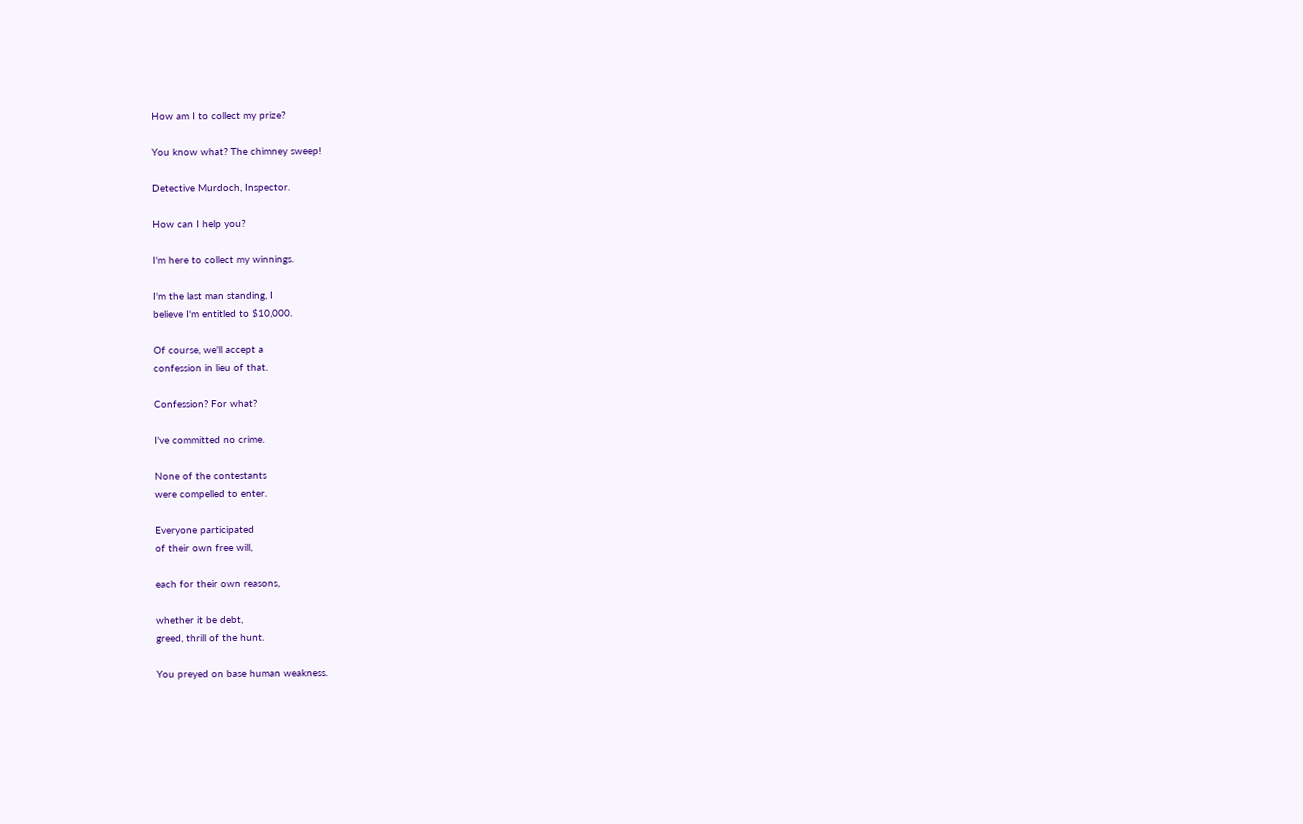How am I to collect my prize?

You know what? The chimney sweep!

Detective Murdoch, Inspector.

How can I help you?

I'm here to collect my winnings.

I'm the last man standing, I
believe I'm entitled to $10,000.

Of course, we'll accept a
confession in lieu of that.

Confession? For what?

I've committed no crime.

None of the contestants
were compelled to enter.

Everyone participated
of their own free will,

each for their own reasons,

whether it be debt,
greed, thrill of the hunt.

You preyed on base human weakness.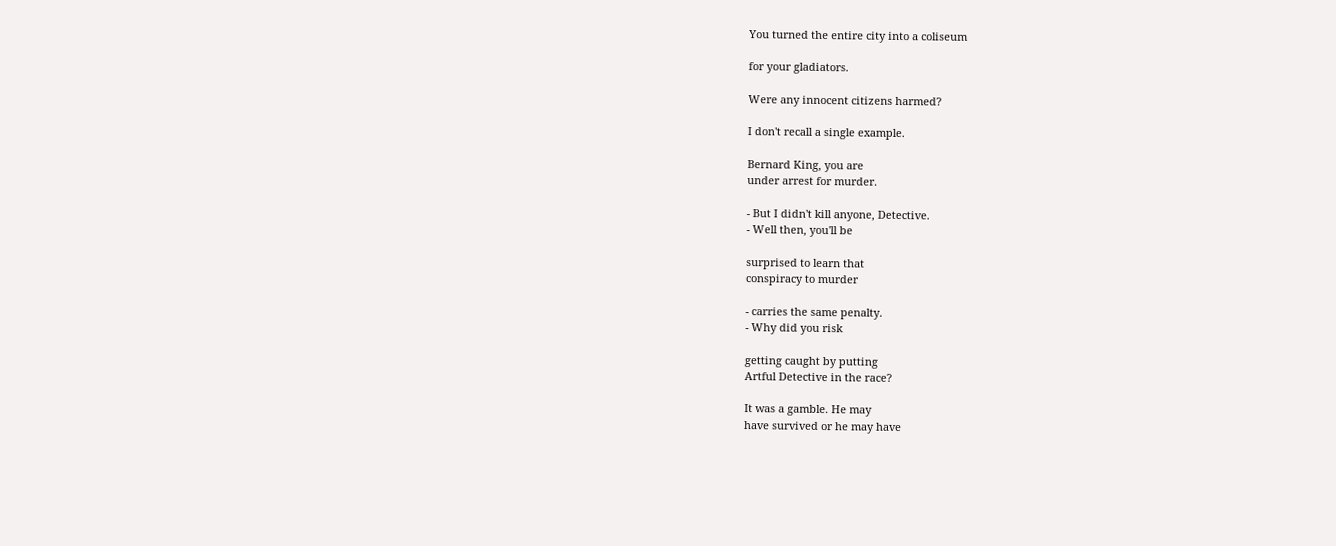You turned the entire city into a coliseum

for your gladiators.

Were any innocent citizens harmed?

I don't recall a single example.

Bernard King, you are
under arrest for murder.

- But I didn't kill anyone, Detective.
- Well then, you'll be

surprised to learn that
conspiracy to murder

- carries the same penalty.
- Why did you risk

getting caught by putting
Artful Detective in the race?

It was a gamble. He may
have survived or he may have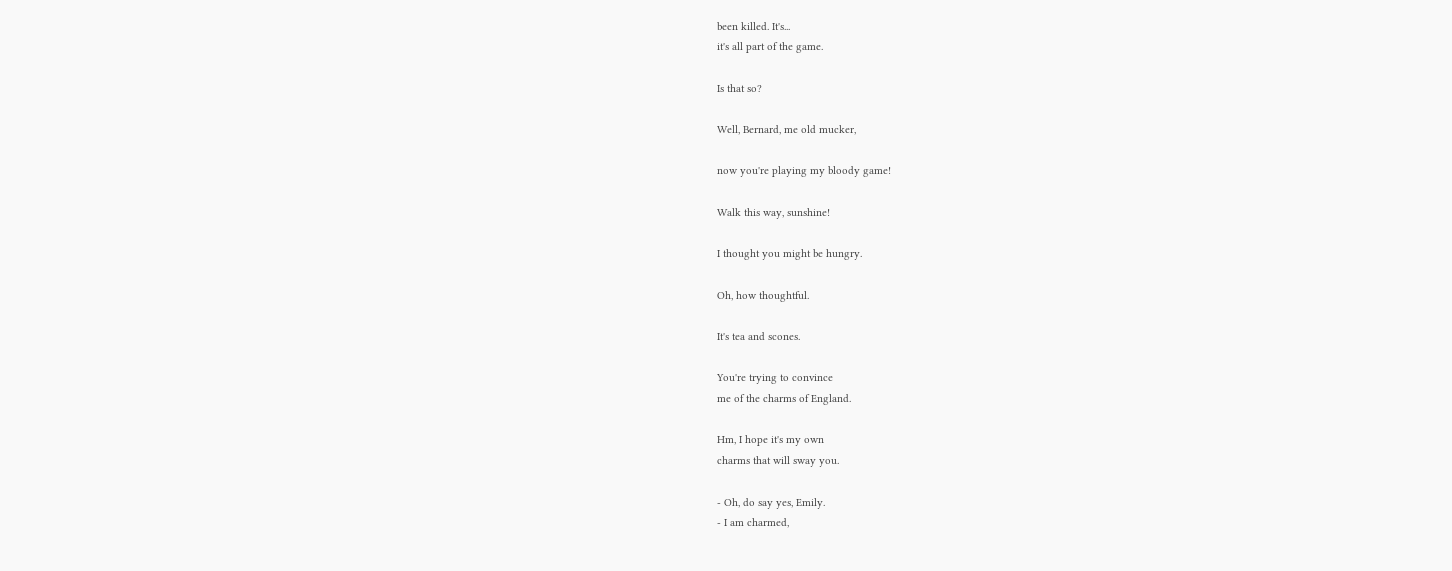been killed. It's...
it's all part of the game.

Is that so?

Well, Bernard, me old mucker,

now you're playing my bloody game!

Walk this way, sunshine!

I thought you might be hungry.

Oh, how thoughtful.

It's tea and scones.

You're trying to convince
me of the charms of England.

Hm, I hope it's my own
charms that will sway you.

- Oh, do say yes, Emily.
- I am charmed,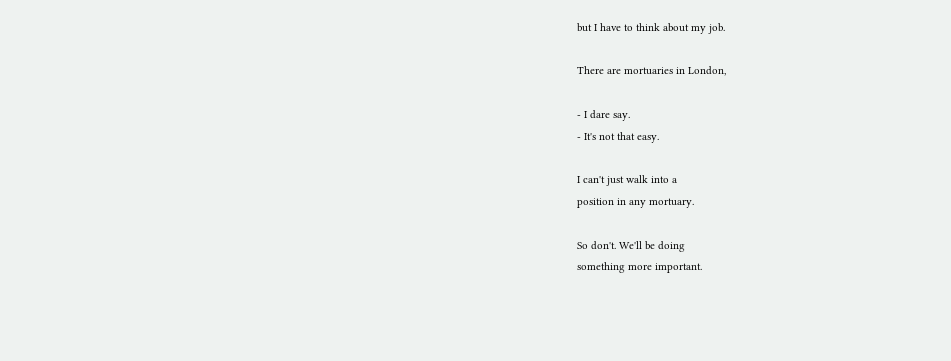but I have to think about my job.

There are mortuaries in London,

- I dare say.
- It's not that easy.

I can't just walk into a
position in any mortuary.

So don't. We'll be doing
something more important.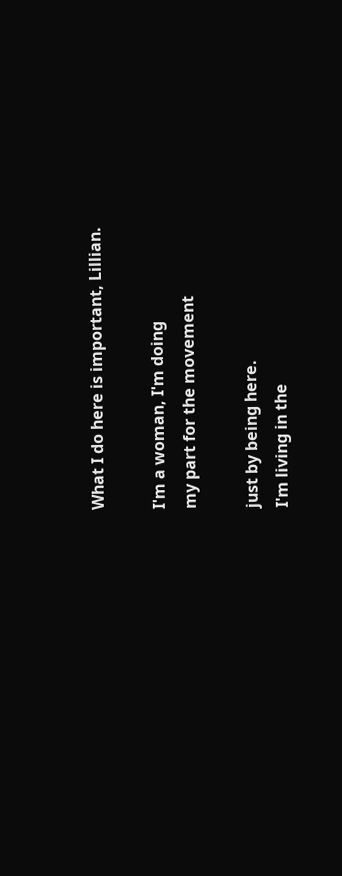What I do here is important, Lillian.

I'm a woman, I'm doing
my part for the movement

just by being here.
I'm living in the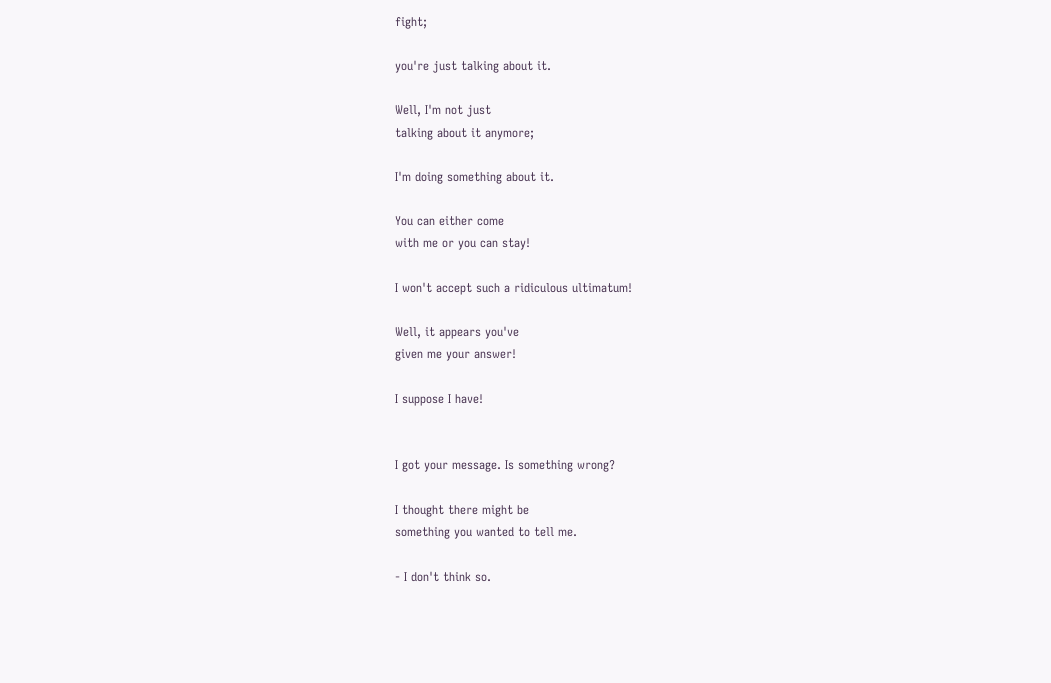fight;

you're just talking about it.

Well, I'm not just
talking about it anymore;

I'm doing something about it.

You can either come
with me or you can stay!

I won't accept such a ridiculous ultimatum!

Well, it appears you've
given me your answer!

I suppose I have!


I got your message. Is something wrong?

I thought there might be
something you wanted to tell me.

- I don't think so.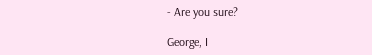- Are you sure?

George, I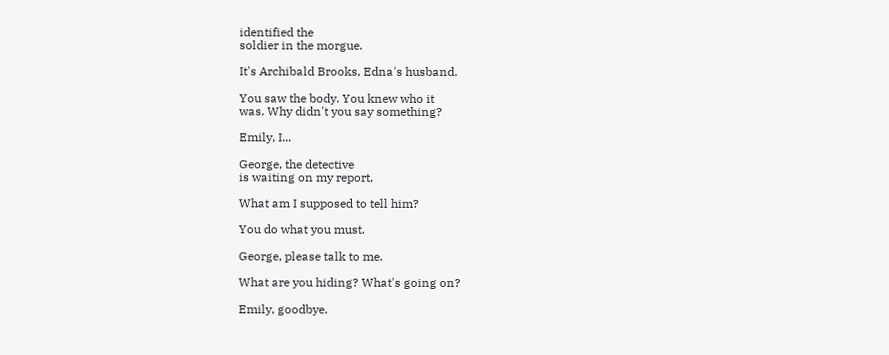identified the
soldier in the morgue.

It's Archibald Brooks, Edna's husband.

You saw the body. You knew who it
was. Why didn't you say something?

Emily, I...

George, the detective
is waiting on my report,

What am I supposed to tell him?

You do what you must.

George, please talk to me.

What are you hiding? What's going on?

Emily, goodbye.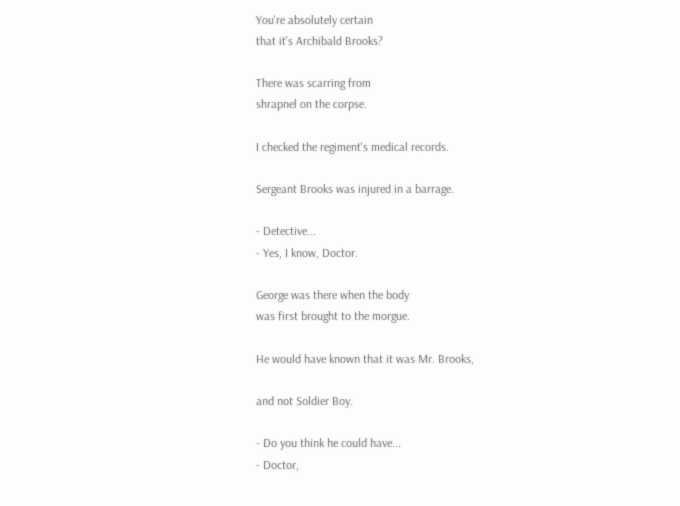You're absolutely certain
that it's Archibald Brooks?

There was scarring from
shrapnel on the corpse.

I checked the regiment's medical records.

Sergeant Brooks was injured in a barrage.

- Detective...
- Yes, I know, Doctor.

George was there when the body
was first brought to the morgue.

He would have known that it was Mr. Brooks,

and not Soldier Boy.

- Do you think he could have...
- Doctor,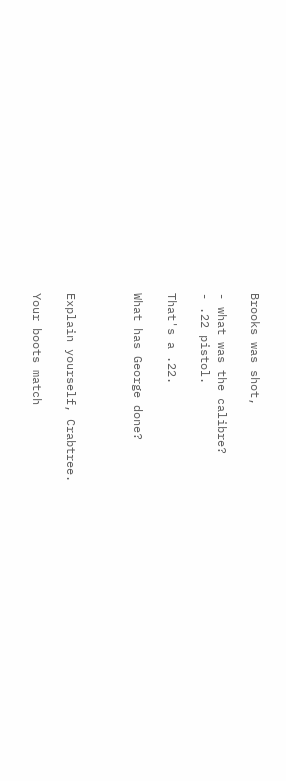Brooks was shot,

- what was the calibre?
- .22 pistol.

That's a .22.

What has George done?



Explain yourself, Crabtree.

Your boots match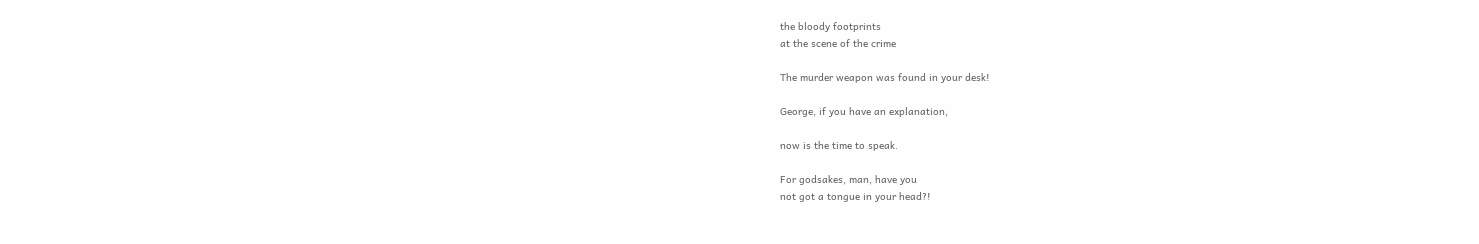the bloody footprints
at the scene of the crime

The murder weapon was found in your desk!

George, if you have an explanation,

now is the time to speak.

For godsakes, man, have you
not got a tongue in your head?!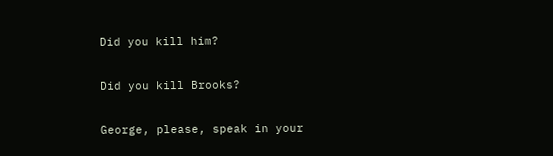Did you kill him?

Did you kill Brooks?

George, please, speak in your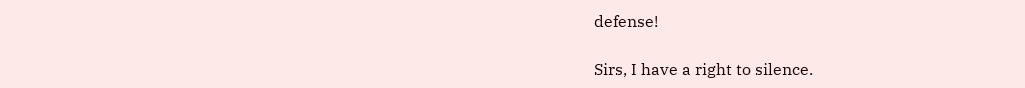defense!

Sirs, I have a right to silence.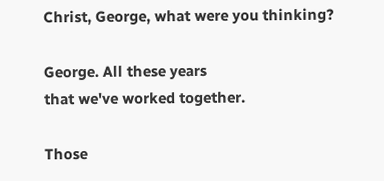Christ, George, what were you thinking?

George. All these years
that we've worked together.

Those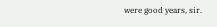were good years, sir.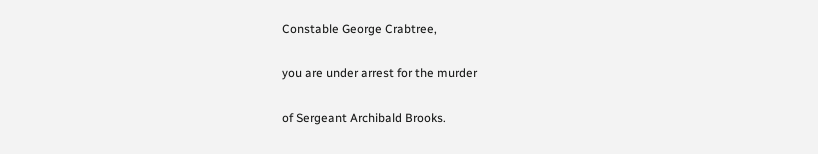Constable George Crabtree,

you are under arrest for the murder

of Sergeant Archibald Brooks.